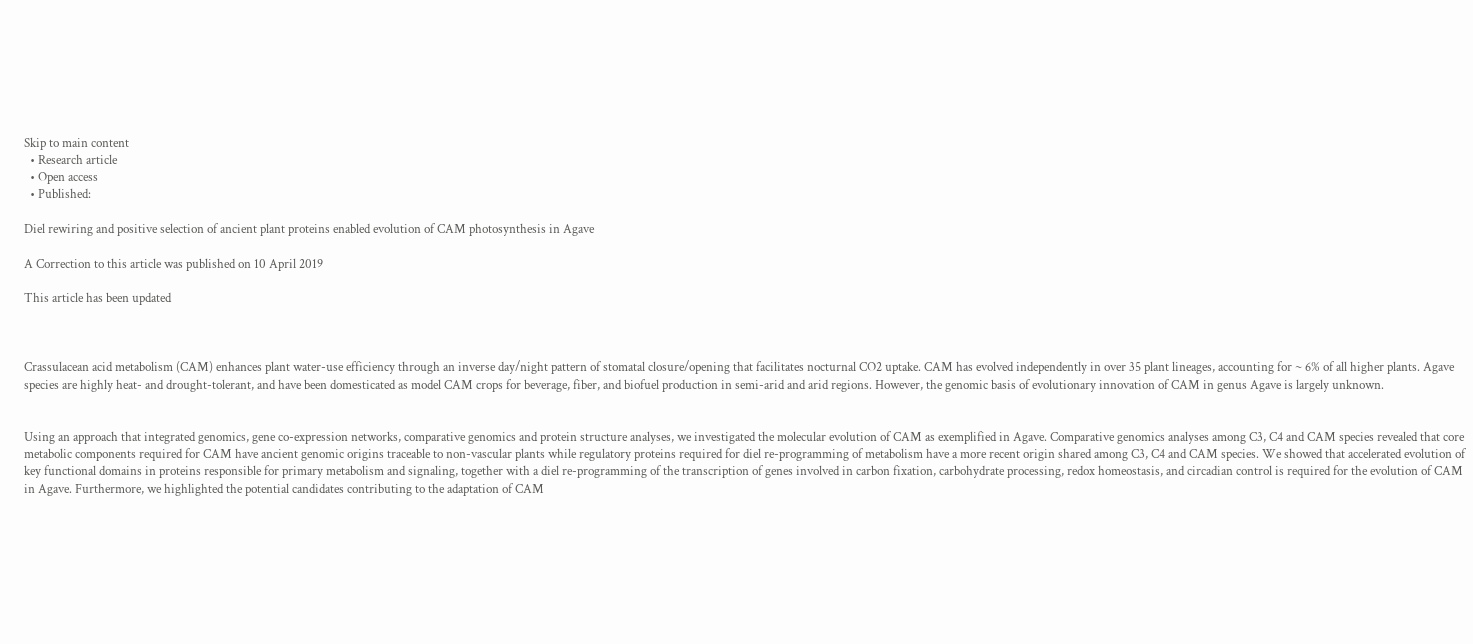Skip to main content
  • Research article
  • Open access
  • Published:

Diel rewiring and positive selection of ancient plant proteins enabled evolution of CAM photosynthesis in Agave

A Correction to this article was published on 10 April 2019

This article has been updated



Crassulacean acid metabolism (CAM) enhances plant water-use efficiency through an inverse day/night pattern of stomatal closure/opening that facilitates nocturnal CO2 uptake. CAM has evolved independently in over 35 plant lineages, accounting for ~ 6% of all higher plants. Agave species are highly heat- and drought-tolerant, and have been domesticated as model CAM crops for beverage, fiber, and biofuel production in semi-arid and arid regions. However, the genomic basis of evolutionary innovation of CAM in genus Agave is largely unknown.


Using an approach that integrated genomics, gene co-expression networks, comparative genomics and protein structure analyses, we investigated the molecular evolution of CAM as exemplified in Agave. Comparative genomics analyses among C3, C4 and CAM species revealed that core metabolic components required for CAM have ancient genomic origins traceable to non-vascular plants while regulatory proteins required for diel re-programming of metabolism have a more recent origin shared among C3, C4 and CAM species. We showed that accelerated evolution of key functional domains in proteins responsible for primary metabolism and signaling, together with a diel re-programming of the transcription of genes involved in carbon fixation, carbohydrate processing, redox homeostasis, and circadian control is required for the evolution of CAM in Agave. Furthermore, we highlighted the potential candidates contributing to the adaptation of CAM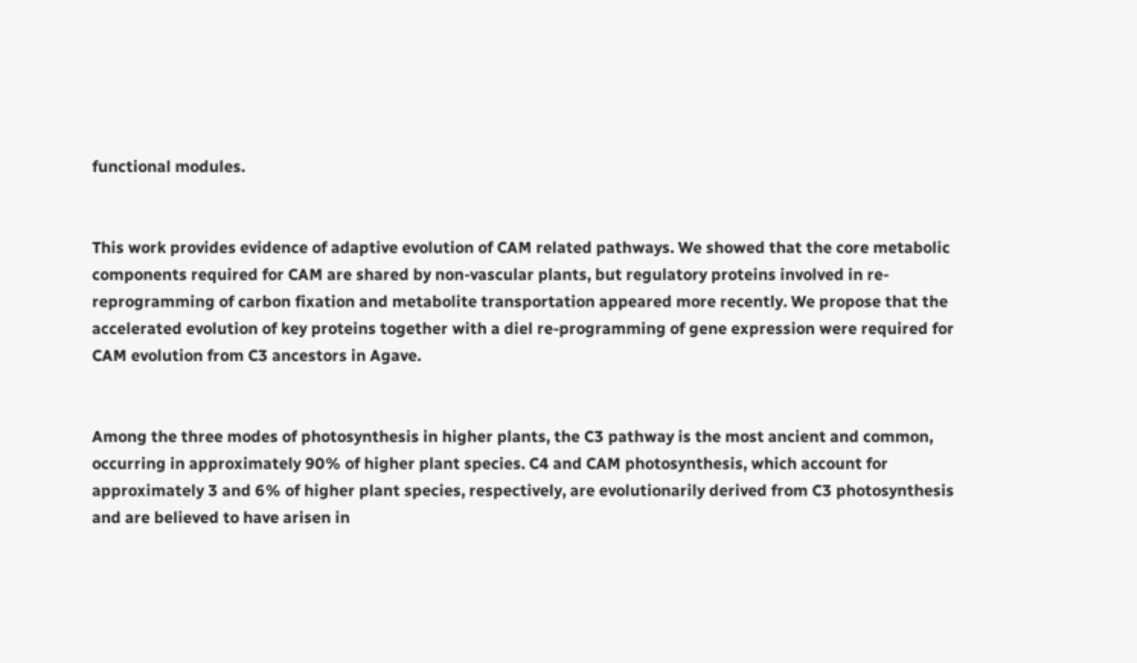functional modules.


This work provides evidence of adaptive evolution of CAM related pathways. We showed that the core metabolic components required for CAM are shared by non-vascular plants, but regulatory proteins involved in re-reprogramming of carbon fixation and metabolite transportation appeared more recently. We propose that the accelerated evolution of key proteins together with a diel re-programming of gene expression were required for CAM evolution from C3 ancestors in Agave.


Among the three modes of photosynthesis in higher plants, the C3 pathway is the most ancient and common, occurring in approximately 90% of higher plant species. C4 and CAM photosynthesis, which account for approximately 3 and 6% of higher plant species, respectively, are evolutionarily derived from C3 photosynthesis and are believed to have arisen in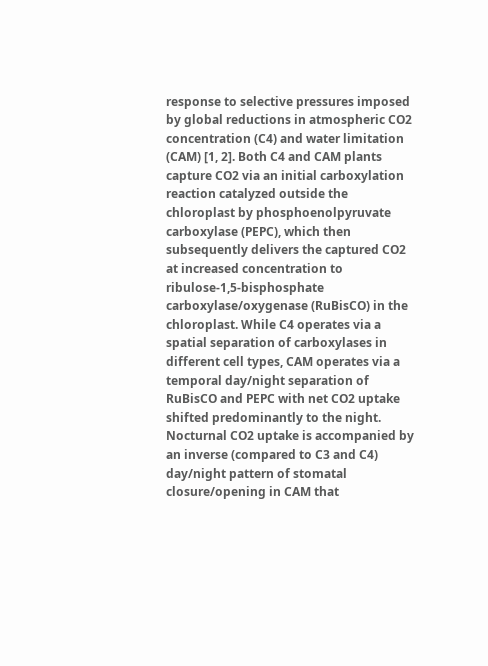response to selective pressures imposed by global reductions in atmospheric CO2 concentration (C4) and water limitation (CAM) [1, 2]. Both C4 and CAM plants capture CO2 via an initial carboxylation reaction catalyzed outside the chloroplast by phosphoenolpyruvate carboxylase (PEPC), which then subsequently delivers the captured CO2 at increased concentration to ribulose-1,5-bisphosphate carboxylase/oxygenase (RuBisCO) in the chloroplast. While C4 operates via a spatial separation of carboxylases in different cell types, CAM operates via a temporal day/night separation of RuBisCO and PEPC with net CO2 uptake shifted predominantly to the night. Nocturnal CO2 uptake is accompanied by an inverse (compared to C3 and C4) day/night pattern of stomatal closure/opening in CAM that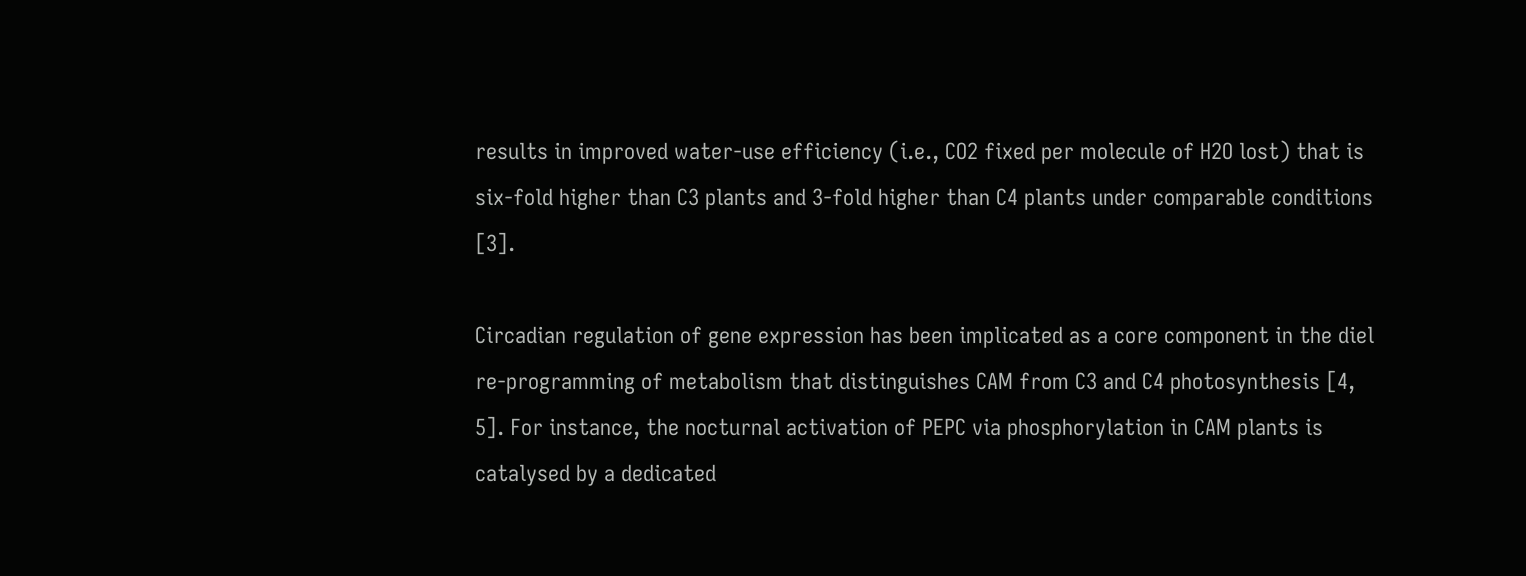results in improved water-use efficiency (i.e., CO2 fixed per molecule of H2O lost) that is six-fold higher than C3 plants and 3-fold higher than C4 plants under comparable conditions [3].

Circadian regulation of gene expression has been implicated as a core component in the diel re-programming of metabolism that distinguishes CAM from C3 and C4 photosynthesis [4, 5]. For instance, the nocturnal activation of PEPC via phosphorylation in CAM plants is catalysed by a dedicated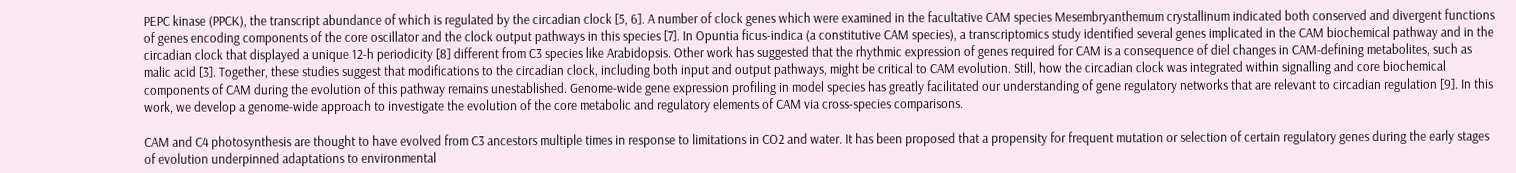PEPC kinase (PPCK), the transcript abundance of which is regulated by the circadian clock [5, 6]. A number of clock genes which were examined in the facultative CAM species Mesembryanthemum crystallinum indicated both conserved and divergent functions of genes encoding components of the core oscillator and the clock output pathways in this species [7]. In Opuntia ficus-indica (a constitutive CAM species), a transcriptomics study identified several genes implicated in the CAM biochemical pathway and in the circadian clock that displayed a unique 12-h periodicity [8] different from C3 species like Arabidopsis. Other work has suggested that the rhythmic expression of genes required for CAM is a consequence of diel changes in CAM-defining metabolites, such as malic acid [3]. Together, these studies suggest that modifications to the circadian clock, including both input and output pathways, might be critical to CAM evolution. Still, how the circadian clock was integrated within signalling and core biochemical components of CAM during the evolution of this pathway remains unestablished. Genome-wide gene expression profiling in model species has greatly facilitated our understanding of gene regulatory networks that are relevant to circadian regulation [9]. In this work, we develop a genome-wide approach to investigate the evolution of the core metabolic and regulatory elements of CAM via cross-species comparisons.

CAM and C4 photosynthesis are thought to have evolved from C3 ancestors multiple times in response to limitations in CO2 and water. It has been proposed that a propensity for frequent mutation or selection of certain regulatory genes during the early stages of evolution underpinned adaptations to environmental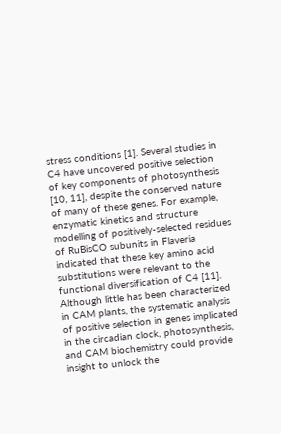stress conditions [1]. Several studies in C4 have uncovered positive selection of key components of photosynthesis [10, 11], despite the conserved nature of many of these genes. For example, enzymatic kinetics and structure modelling of positively-selected residues of RuBisCO subunits in Flaveria indicated that these key amino acid substitutions were relevant to the functional diversification of C4 [11]. Although little has been characterized in CAM plants, the systematic analysis of positive selection in genes implicated in the circadian clock, photosynthesis, and CAM biochemistry could provide insight to unlock the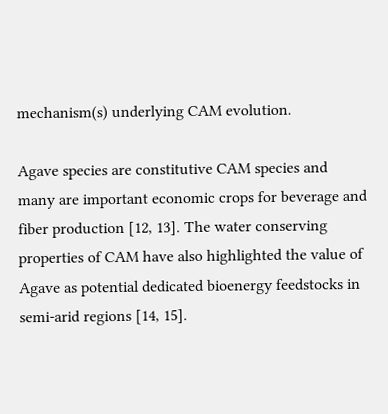mechanism(s) underlying CAM evolution.

Agave species are constitutive CAM species and many are important economic crops for beverage and fiber production [12, 13]. The water conserving properties of CAM have also highlighted the value of Agave as potential dedicated bioenergy feedstocks in semi-arid regions [14, 15].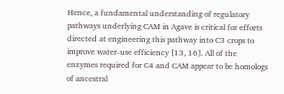Hence, a fundamental understanding of regulatory pathways underlying CAM in Agave is critical for efforts directed at engineering this pathway into C3 crops to improve water-use efficiency [13, 16]. All of the enzymes required for C4 and CAM appear to be homologs of ancestral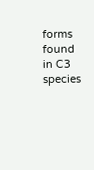forms found in C3 species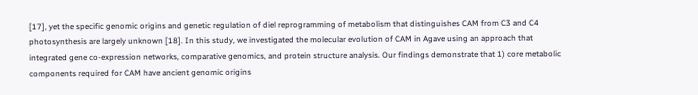[17], yet the specific genomic origins and genetic regulation of diel reprogramming of metabolism that distinguishes CAM from C3 and C4 photosynthesis are largely unknown [18]. In this study, we investigated the molecular evolution of CAM in Agave using an approach that integrated gene co-expression networks, comparative genomics, and protein structure analysis. Our findings demonstrate that 1) core metabolic components required for CAM have ancient genomic origins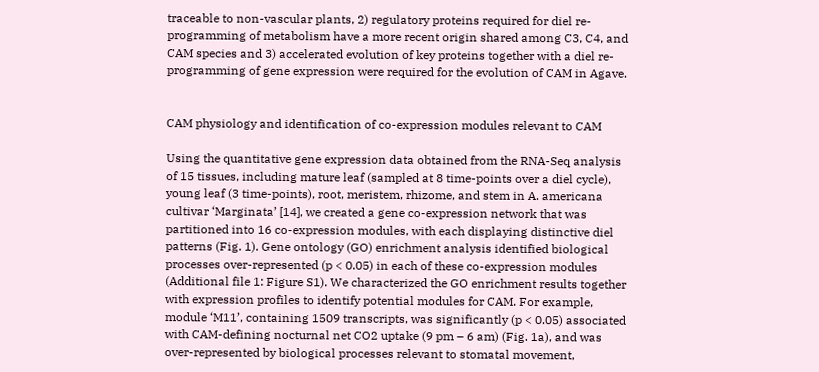traceable to non-vascular plants, 2) regulatory proteins required for diel re-programming of metabolism have a more recent origin shared among C3, C4, and CAM species and 3) accelerated evolution of key proteins together with a diel re-programming of gene expression were required for the evolution of CAM in Agave.


CAM physiology and identification of co-expression modules relevant to CAM

Using the quantitative gene expression data obtained from the RNA-Seq analysis of 15 tissues, including mature leaf (sampled at 8 time-points over a diel cycle), young leaf (3 time-points), root, meristem, rhizome, and stem in A. americana cultivar ‘Marginata’ [14], we created a gene co-expression network that was partitioned into 16 co-expression modules, with each displaying distinctive diel patterns (Fig. 1). Gene ontology (GO) enrichment analysis identified biological processes over-represented (p < 0.05) in each of these co-expression modules (Additional file 1: Figure S1). We characterized the GO enrichment results together with expression profiles to identify potential modules for CAM. For example, module ‘M11’, containing 1509 transcripts, was significantly (p < 0.05) associated with CAM-defining nocturnal net CO2 uptake (9 pm – 6 am) (Fig. 1a), and was over-represented by biological processes relevant to stomatal movement,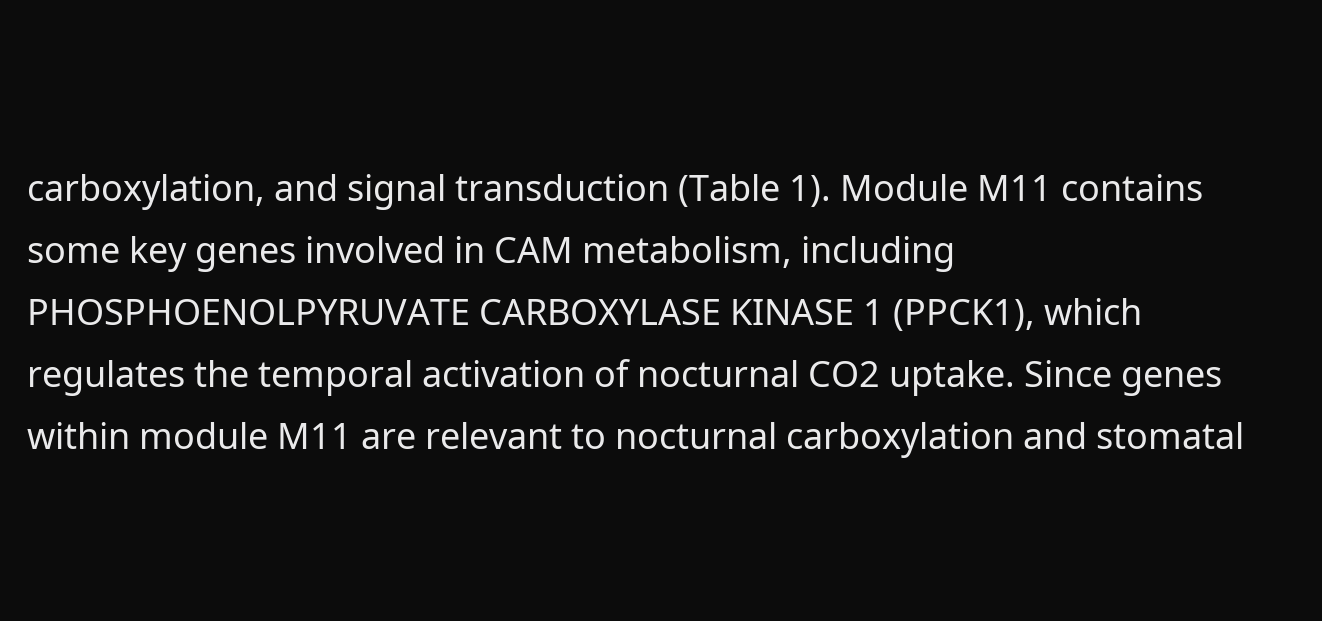carboxylation, and signal transduction (Table 1). Module M11 contains some key genes involved in CAM metabolism, including PHOSPHOENOLPYRUVATE CARBOXYLASE KINASE 1 (PPCK1), which regulates the temporal activation of nocturnal CO2 uptake. Since genes within module M11 are relevant to nocturnal carboxylation and stomatal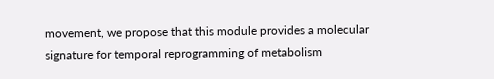movement, we propose that this module provides a molecular signature for temporal reprogramming of metabolism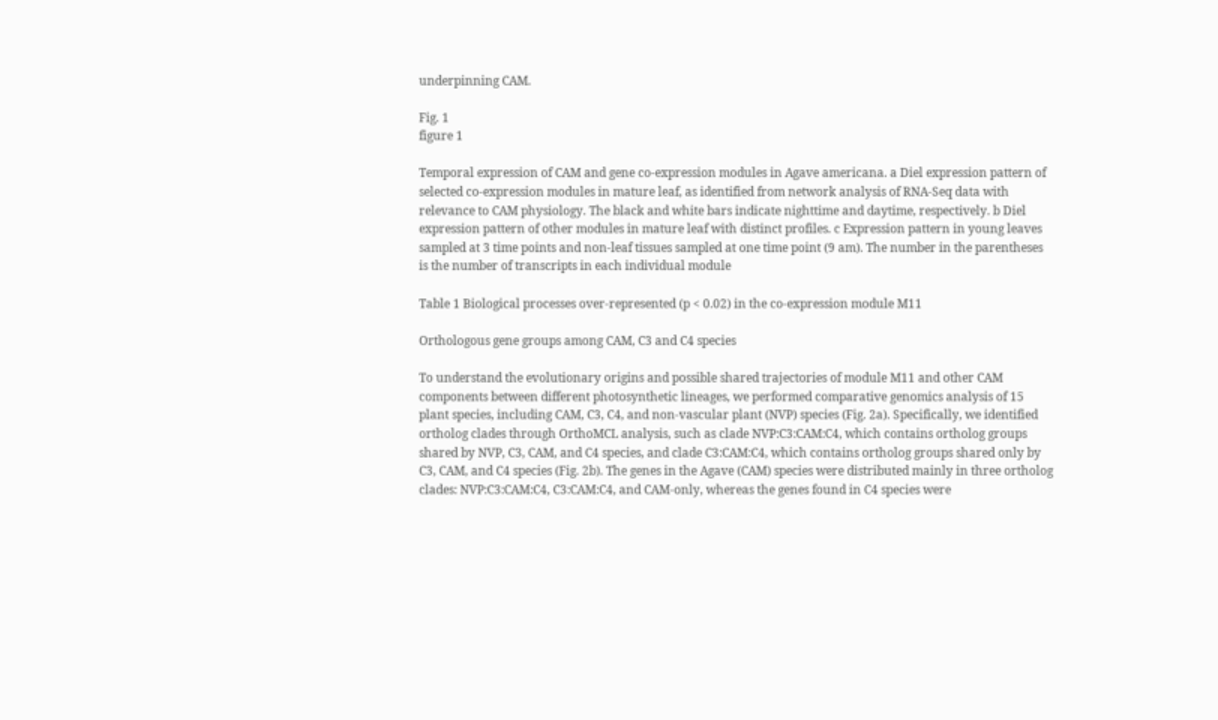underpinning CAM.

Fig. 1
figure 1

Temporal expression of CAM and gene co-expression modules in Agave americana. a Diel expression pattern of selected co-expression modules in mature leaf, as identified from network analysis of RNA-Seq data with relevance to CAM physiology. The black and white bars indicate nighttime and daytime, respectively. b Diel expression pattern of other modules in mature leaf with distinct profiles. c Expression pattern in young leaves sampled at 3 time points and non-leaf tissues sampled at one time point (9 am). The number in the parentheses is the number of transcripts in each individual module

Table 1 Biological processes over-represented (p < 0.02) in the co-expression module M11

Orthologous gene groups among CAM, C3 and C4 species

To understand the evolutionary origins and possible shared trajectories of module M11 and other CAM components between different photosynthetic lineages, we performed comparative genomics analysis of 15 plant species, including CAM, C3, C4, and non-vascular plant (NVP) species (Fig. 2a). Specifically, we identified ortholog clades through OrthoMCL analysis, such as clade NVP:C3:CAM:C4, which contains ortholog groups shared by NVP, C3, CAM, and C4 species, and clade C3:CAM:C4, which contains ortholog groups shared only by C3, CAM, and C4 species (Fig. 2b). The genes in the Agave (CAM) species were distributed mainly in three ortholog clades: NVP:C3:CAM:C4, C3:CAM:C4, and CAM-only, whereas the genes found in C4 species were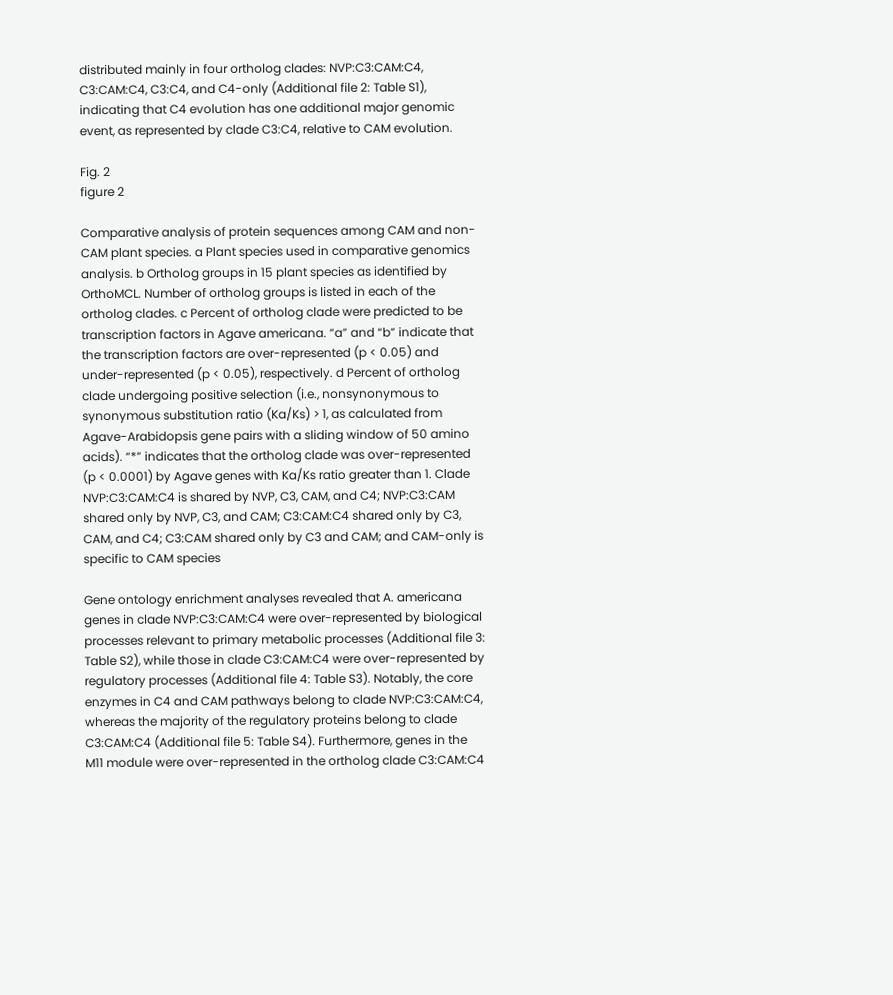distributed mainly in four ortholog clades: NVP:C3:CAM:C4, C3:CAM:C4, C3:C4, and C4-only (Additional file 2: Table S1), indicating that C4 evolution has one additional major genomic event, as represented by clade C3:C4, relative to CAM evolution.

Fig. 2
figure 2

Comparative analysis of protein sequences among CAM and non-CAM plant species. a Plant species used in comparative genomics analysis. b Ortholog groups in 15 plant species as identified by OrthoMCL. Number of ortholog groups is listed in each of the ortholog clades. c Percent of ortholog clade were predicted to be transcription factors in Agave americana. “a” and “b” indicate that the transcription factors are over-represented (p < 0.05) and under-represented (p < 0.05), respectively. d Percent of ortholog clade undergoing positive selection (i.e., nonsynonymous to synonymous substitution ratio (Ka/Ks) > 1, as calculated from Agave-Arabidopsis gene pairs with a sliding window of 50 amino acids). “*” indicates that the ortholog clade was over-represented (p < 0.0001) by Agave genes with Ka/Ks ratio greater than 1. Clade NVP:C3:CAM:C4 is shared by NVP, C3, CAM, and C4; NVP:C3:CAM shared only by NVP, C3, and CAM; C3:CAM:C4 shared only by C3, CAM, and C4; C3:CAM shared only by C3 and CAM; and CAM-only is specific to CAM species

Gene ontology enrichment analyses revealed that A. americana genes in clade NVP:C3:CAM:C4 were over-represented by biological processes relevant to primary metabolic processes (Additional file 3: Table S2), while those in clade C3:CAM:C4 were over-represented by regulatory processes (Additional file 4: Table S3). Notably, the core enzymes in C4 and CAM pathways belong to clade NVP:C3:CAM:C4, whereas the majority of the regulatory proteins belong to clade C3:CAM:C4 (Additional file 5: Table S4). Furthermore, genes in the M11 module were over-represented in the ortholog clade C3:CAM:C4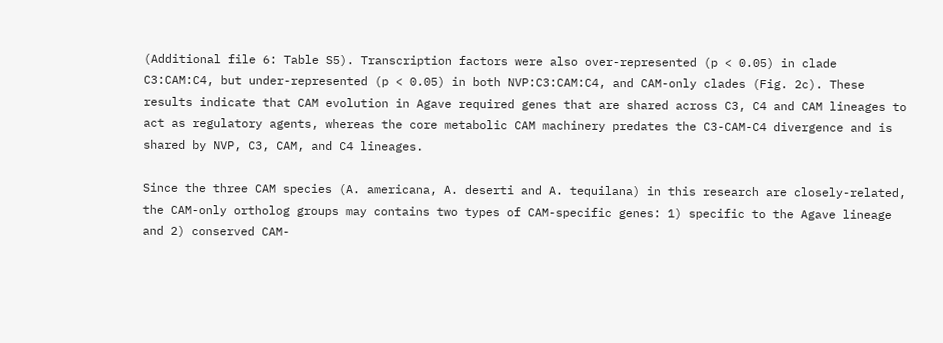(Additional file 6: Table S5). Transcription factors were also over-represented (p < 0.05) in clade C3:CAM:C4, but under-represented (p < 0.05) in both NVP:C3:CAM:C4, and CAM-only clades (Fig. 2c). These results indicate that CAM evolution in Agave required genes that are shared across C3, C4 and CAM lineages to act as regulatory agents, whereas the core metabolic CAM machinery predates the C3-CAM-C4 divergence and is shared by NVP, C3, CAM, and C4 lineages.

Since the three CAM species (A. americana, A. deserti and A. tequilana) in this research are closely-related, the CAM-only ortholog groups may contains two types of CAM-specific genes: 1) specific to the Agave lineage and 2) conserved CAM-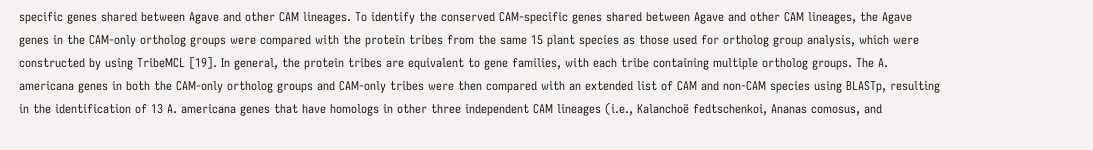specific genes shared between Agave and other CAM lineages. To identify the conserved CAM-specific genes shared between Agave and other CAM lineages, the Agave genes in the CAM-only ortholog groups were compared with the protein tribes from the same 15 plant species as those used for ortholog group analysis, which were constructed by using TribeMCL [19]. In general, the protein tribes are equivalent to gene families, with each tribe containing multiple ortholog groups. The A. americana genes in both the CAM-only ortholog groups and CAM-only tribes were then compared with an extended list of CAM and non-CAM species using BLASTp, resulting in the identification of 13 A. americana genes that have homologs in other three independent CAM lineages (i.e., Kalanchoë fedtschenkoi, Ananas comosus, and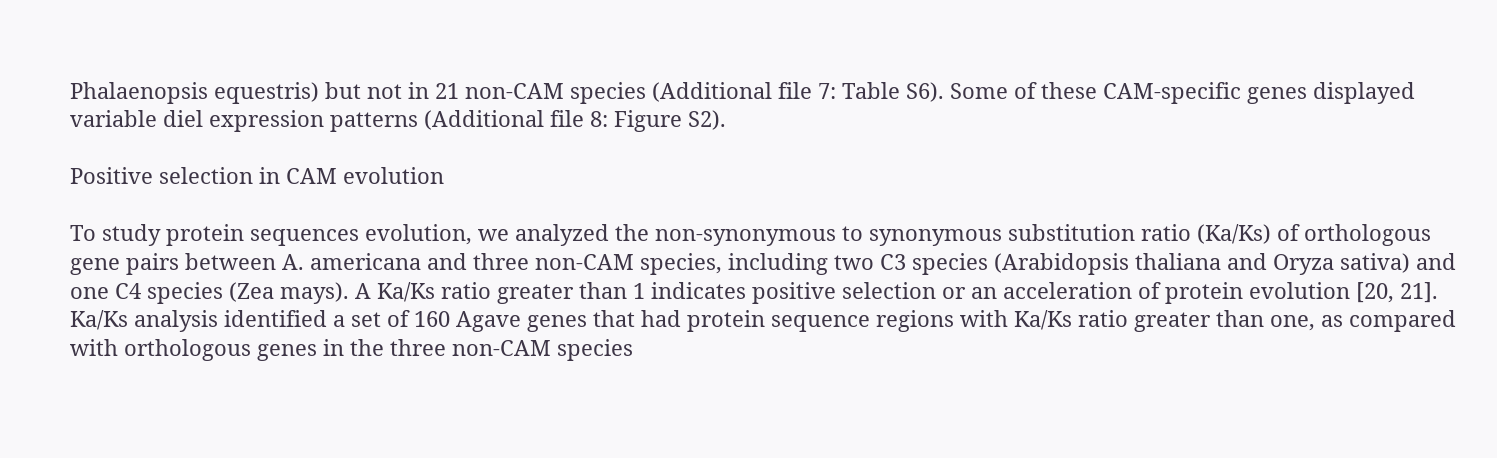Phalaenopsis equestris) but not in 21 non-CAM species (Additional file 7: Table S6). Some of these CAM-specific genes displayed variable diel expression patterns (Additional file 8: Figure S2).

Positive selection in CAM evolution

To study protein sequences evolution, we analyzed the non-synonymous to synonymous substitution ratio (Ka/Ks) of orthologous gene pairs between A. americana and three non-CAM species, including two C3 species (Arabidopsis thaliana and Oryza sativa) and one C4 species (Zea mays). A Ka/Ks ratio greater than 1 indicates positive selection or an acceleration of protein evolution [20, 21]. Ka/Ks analysis identified a set of 160 Agave genes that had protein sequence regions with Ka/Ks ratio greater than one, as compared with orthologous genes in the three non-CAM species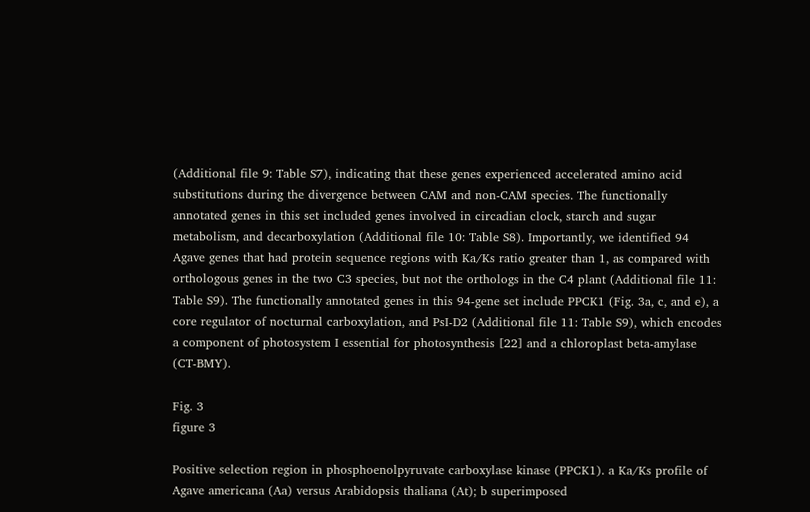(Additional file 9: Table S7), indicating that these genes experienced accelerated amino acid substitutions during the divergence between CAM and non-CAM species. The functionally annotated genes in this set included genes involved in circadian clock, starch and sugar metabolism, and decarboxylation (Additional file 10: Table S8). Importantly, we identified 94 Agave genes that had protein sequence regions with Ka/Ks ratio greater than 1, as compared with orthologous genes in the two C3 species, but not the orthologs in the C4 plant (Additional file 11: Table S9). The functionally annotated genes in this 94-gene set include PPCK1 (Fig. 3a, c, and e), a core regulator of nocturnal carboxylation, and PsI-D2 (Additional file 11: Table S9), which encodes a component of photosystem I essential for photosynthesis [22] and a chloroplast beta-amylase (CT-BMY).

Fig. 3
figure 3

Positive selection region in phosphoenolpyruvate carboxylase kinase (PPCK1). a Ka/Ks profile of Agave americana (Aa) versus Arabidopsis thaliana (At); b superimposed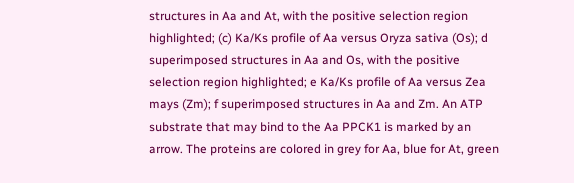structures in Aa and At, with the positive selection region highlighted; (c) Ka/Ks profile of Aa versus Oryza sativa (Os); d superimposed structures in Aa and Os, with the positive selection region highlighted; e Ka/Ks profile of Aa versus Zea mays (Zm); f superimposed structures in Aa and Zm. An ATP substrate that may bind to the Aa PPCK1 is marked by an arrow. The proteins are colored in grey for Aa, blue for At, green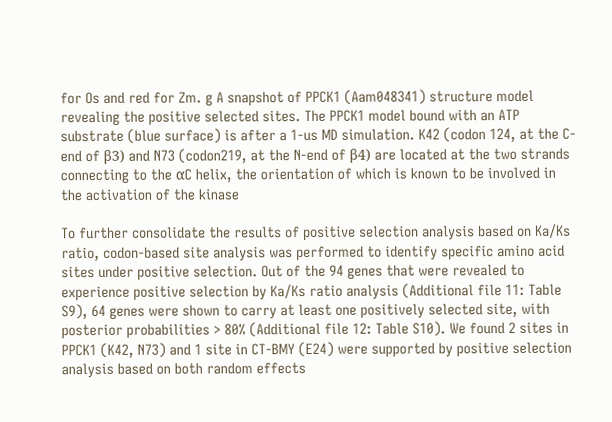for Os and red for Zm. g A snapshot of PPCK1 (Aam048341) structure model revealing the positive selected sites. The PPCK1 model bound with an ATP substrate (blue surface) is after a 1-us MD simulation. K42 (codon 124, at the C-end of β3) and N73 (codon219, at the N-end of β4) are located at the two strands connecting to the αC helix, the orientation of which is known to be involved in the activation of the kinase

To further consolidate the results of positive selection analysis based on Ka/Ks ratio, codon-based site analysis was performed to identify specific amino acid sites under positive selection. Out of the 94 genes that were revealed to experience positive selection by Ka/Ks ratio analysis (Additional file 11: Table S9), 64 genes were shown to carry at least one positively selected site, with posterior probabilities > 80% (Additional file 12: Table S10). We found 2 sites in PPCK1 (K42, N73) and 1 site in CT-BMY (E24) were supported by positive selection analysis based on both random effects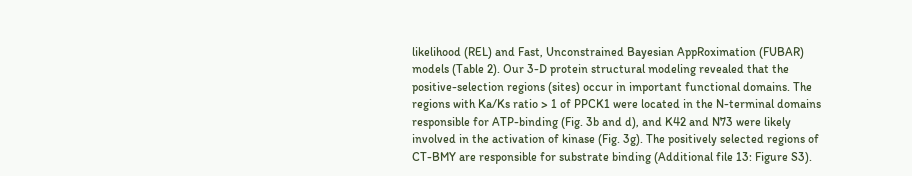likelihood (REL) and Fast, Unconstrained Bayesian AppRoximation (FUBAR) models (Table 2). Our 3-D protein structural modeling revealed that the positive-selection regions (sites) occur in important functional domains. The regions with Ka/Ks ratio > 1 of PPCK1 were located in the N-terminal domains responsible for ATP-binding (Fig. 3b and d), and K42 and N73 were likely involved in the activation of kinase (Fig. 3g). The positively selected regions of CT-BMY are responsible for substrate binding (Additional file 13: Figure S3).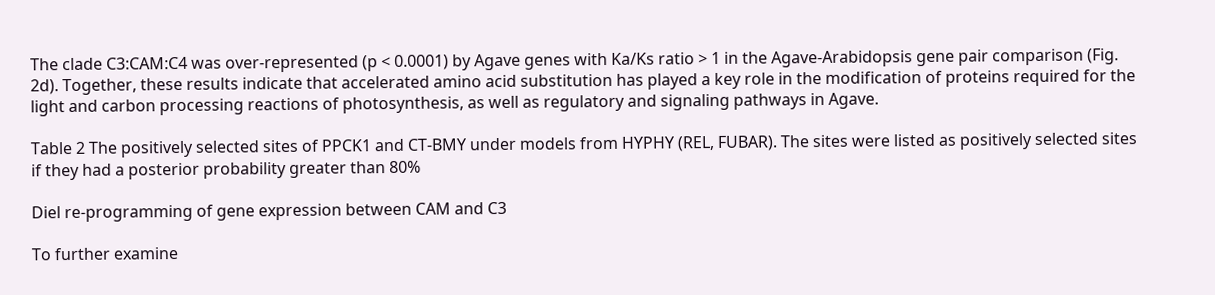The clade C3:CAM:C4 was over-represented (p < 0.0001) by Agave genes with Ka/Ks ratio > 1 in the Agave-Arabidopsis gene pair comparison (Fig. 2d). Together, these results indicate that accelerated amino acid substitution has played a key role in the modification of proteins required for the light and carbon processing reactions of photosynthesis, as well as regulatory and signaling pathways in Agave.

Table 2 The positively selected sites of PPCK1 and CT-BMY under models from HYPHY (REL, FUBAR). The sites were listed as positively selected sites if they had a posterior probability greater than 80%

Diel re-programming of gene expression between CAM and C3

To further examine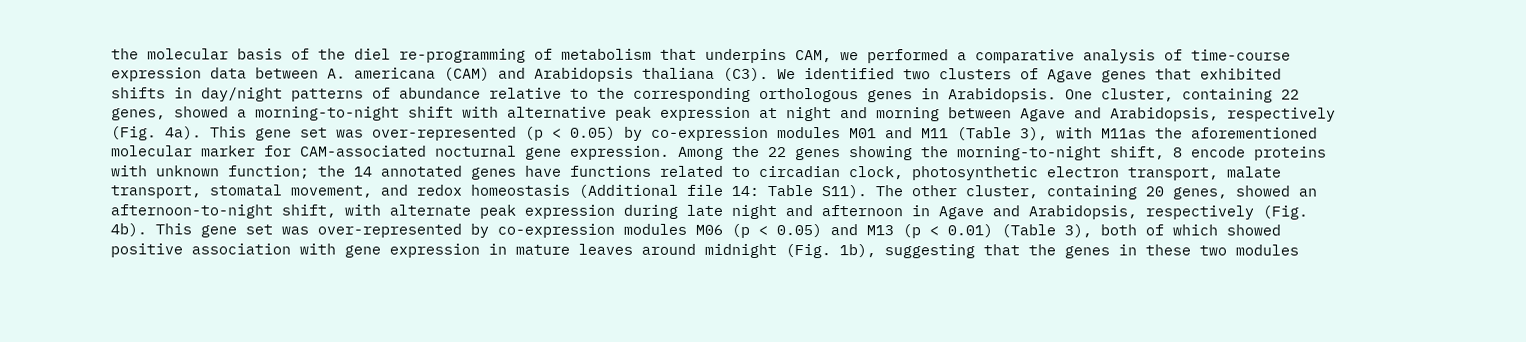the molecular basis of the diel re-programming of metabolism that underpins CAM, we performed a comparative analysis of time-course expression data between A. americana (CAM) and Arabidopsis thaliana (C3). We identified two clusters of Agave genes that exhibited shifts in day/night patterns of abundance relative to the corresponding orthologous genes in Arabidopsis. One cluster, containing 22 genes, showed a morning-to-night shift with alternative peak expression at night and morning between Agave and Arabidopsis, respectively (Fig. 4a). This gene set was over-represented (p < 0.05) by co-expression modules M01 and M11 (Table 3), with M11as the aforementioned molecular marker for CAM-associated nocturnal gene expression. Among the 22 genes showing the morning-to-night shift, 8 encode proteins with unknown function; the 14 annotated genes have functions related to circadian clock, photosynthetic electron transport, malate transport, stomatal movement, and redox homeostasis (Additional file 14: Table S11). The other cluster, containing 20 genes, showed an afternoon-to-night shift, with alternate peak expression during late night and afternoon in Agave and Arabidopsis, respectively (Fig. 4b). This gene set was over-represented by co-expression modules M06 (p < 0.05) and M13 (p < 0.01) (Table 3), both of which showed positive association with gene expression in mature leaves around midnight (Fig. 1b), suggesting that the genes in these two modules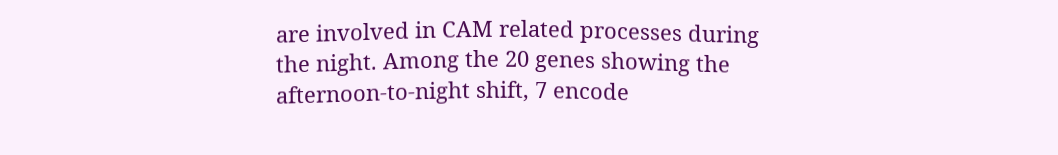are involved in CAM related processes during the night. Among the 20 genes showing the afternoon-to-night shift, 7 encode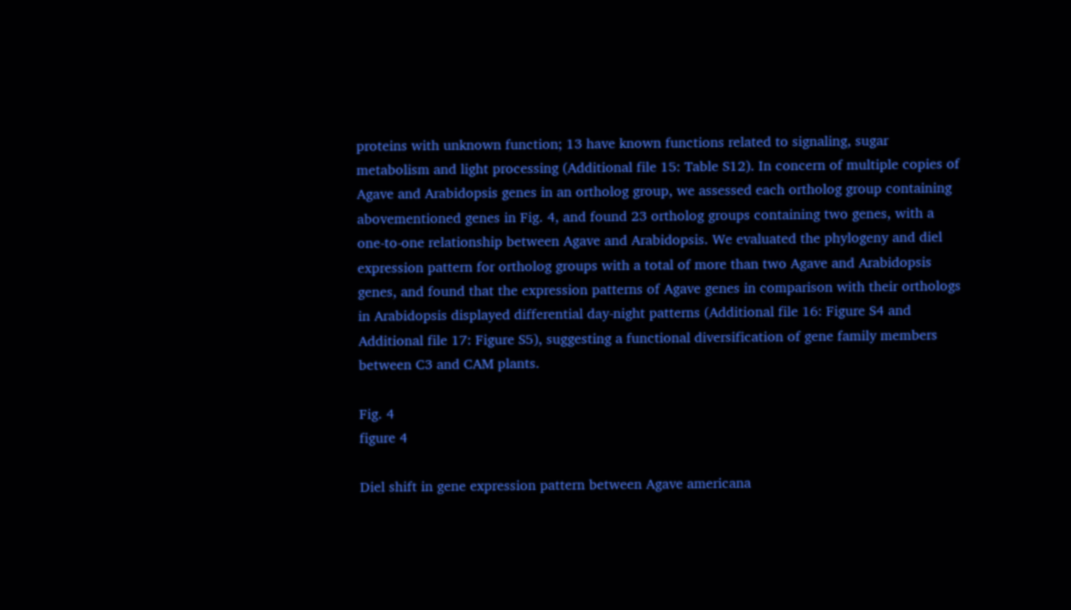proteins with unknown function; 13 have known functions related to signaling, sugar metabolism and light processing (Additional file 15: Table S12). In concern of multiple copies of Agave and Arabidopsis genes in an ortholog group, we assessed each ortholog group containing abovementioned genes in Fig. 4, and found 23 ortholog groups containing two genes, with a one-to-one relationship between Agave and Arabidopsis. We evaluated the phylogeny and diel expression pattern for ortholog groups with a total of more than two Agave and Arabidopsis genes, and found that the expression patterns of Agave genes in comparison with their orthologs in Arabidopsis displayed differential day-night patterns (Additional file 16: Figure S4 and Additional file 17: Figure S5), suggesting a functional diversification of gene family members between C3 and CAM plants.

Fig. 4
figure 4

Diel shift in gene expression pattern between Agave americana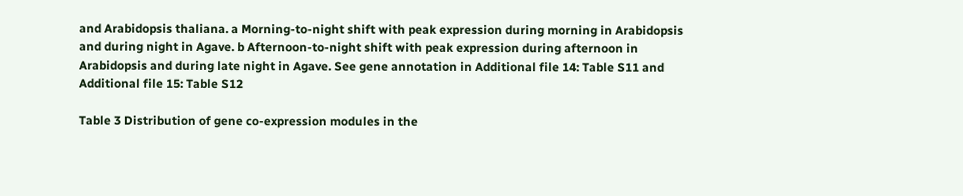and Arabidopsis thaliana. a Morning-to-night shift with peak expression during morning in Arabidopsis and during night in Agave. b Afternoon-to-night shift with peak expression during afternoon in Arabidopsis and during late night in Agave. See gene annotation in Additional file 14: Table S11 and Additional file 15: Table S12

Table 3 Distribution of gene co-expression modules in the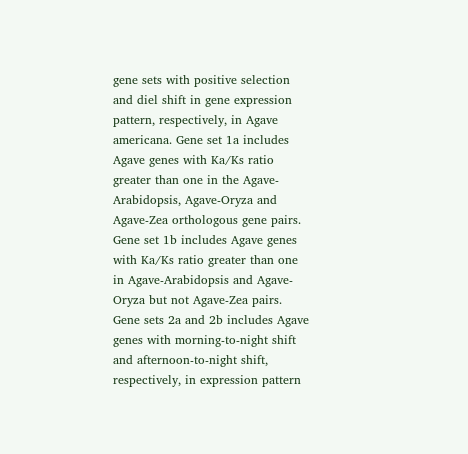gene sets with positive selection and diel shift in gene expression pattern, respectively, in Agave americana. Gene set 1a includes Agave genes with Ka/Ks ratio greater than one in the Agave-Arabidopsis, Agave-Oryza and Agave-Zea orthologous gene pairs. Gene set 1b includes Agave genes with Ka/Ks ratio greater than one in Agave-Arabidopsis and Agave-Oryza but not Agave-Zea pairs. Gene sets 2a and 2b includes Agave genes with morning-to-night shift and afternoon-to-night shift, respectively, in expression pattern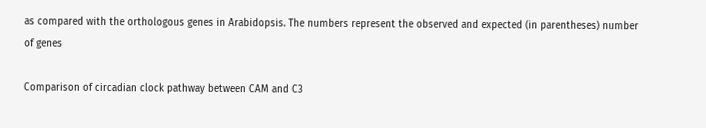as compared with the orthologous genes in Arabidopsis. The numbers represent the observed and expected (in parentheses) number of genes

Comparison of circadian clock pathway between CAM and C3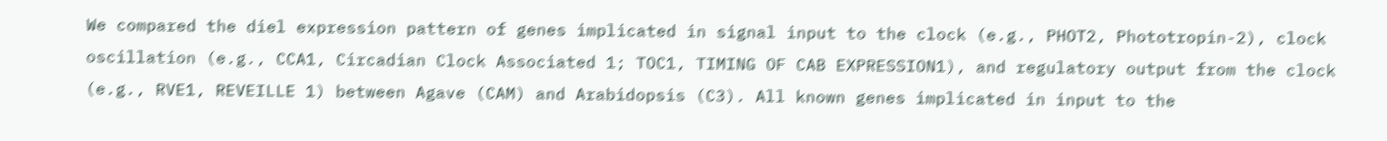We compared the diel expression pattern of genes implicated in signal input to the clock (e.g., PHOT2, Phototropin-2), clock oscillation (e.g., CCA1, Circadian Clock Associated 1; TOC1, TIMING OF CAB EXPRESSION1), and regulatory output from the clock (e.g., RVE1, REVEILLE 1) between Agave (CAM) and Arabidopsis (C3). All known genes implicated in input to the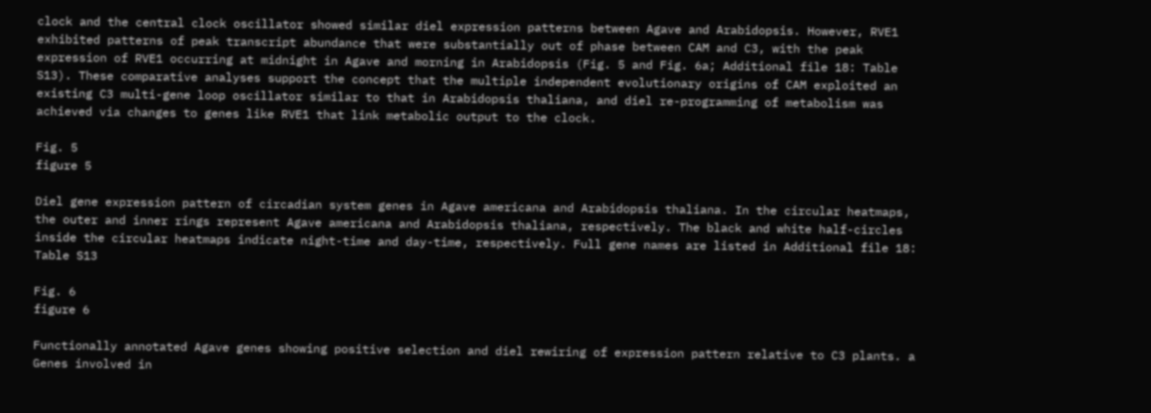clock and the central clock oscillator showed similar diel expression patterns between Agave and Arabidopsis. However, RVE1 exhibited patterns of peak transcript abundance that were substantially out of phase between CAM and C3, with the peak expression of RVE1 occurring at midnight in Agave and morning in Arabidopsis (Fig. 5 and Fig. 6a; Additional file 18: Table S13). These comparative analyses support the concept that the multiple independent evolutionary origins of CAM exploited an existing C3 multi-gene loop oscillator similar to that in Arabidopsis thaliana, and diel re-programming of metabolism was achieved via changes to genes like RVE1 that link metabolic output to the clock.

Fig. 5
figure 5

Diel gene expression pattern of circadian system genes in Agave americana and Arabidopsis thaliana. In the circular heatmaps, the outer and inner rings represent Agave americana and Arabidopsis thaliana, respectively. The black and white half-circles inside the circular heatmaps indicate night-time and day-time, respectively. Full gene names are listed in Additional file 18: Table S13

Fig. 6
figure 6

Functionally annotated Agave genes showing positive selection and diel rewiring of expression pattern relative to C3 plants. a Genes involved in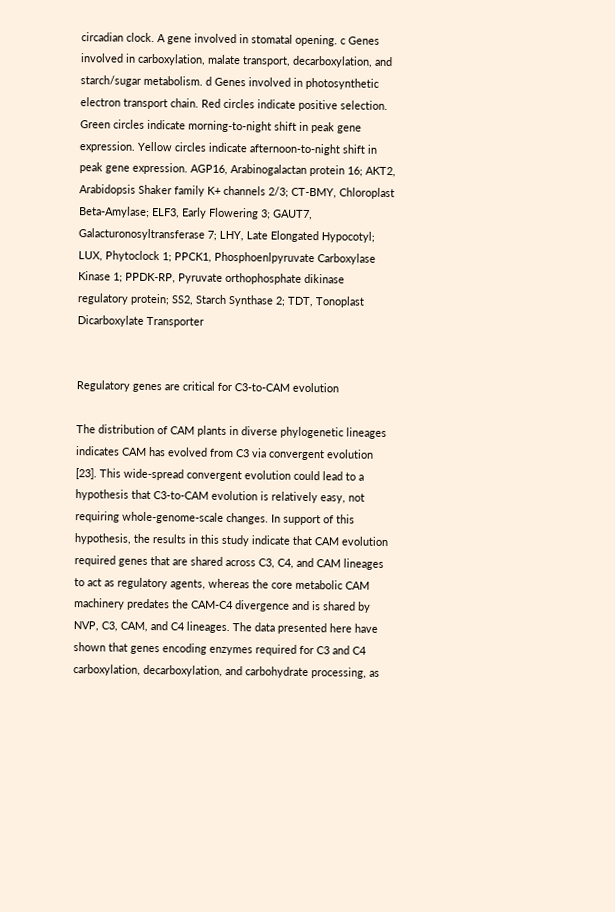circadian clock. A gene involved in stomatal opening. c Genes involved in carboxylation, malate transport, decarboxylation, and starch/sugar metabolism. d Genes involved in photosynthetic electron transport chain. Red circles indicate positive selection. Green circles indicate morning-to-night shift in peak gene expression. Yellow circles indicate afternoon-to-night shift in peak gene expression. AGP16, Arabinogalactan protein 16; AKT2, Arabidopsis Shaker family K+ channels 2/3; CT-BMY, Chloroplast Beta-Amylase; ELF3, Early Flowering 3; GAUT7, Galacturonosyltransferase 7; LHY, Late Elongated Hypocotyl; LUX, Phytoclock 1; PPCK1, Phosphoenlpyruvate Carboxylase Kinase 1; PPDK-RP, Pyruvate orthophosphate dikinase regulatory protein; SS2, Starch Synthase 2; TDT, Tonoplast Dicarboxylate Transporter


Regulatory genes are critical for C3-to-CAM evolution

The distribution of CAM plants in diverse phylogenetic lineages indicates CAM has evolved from C3 via convergent evolution [23]. This wide-spread convergent evolution could lead to a hypothesis that C3-to-CAM evolution is relatively easy, not requiring whole-genome-scale changes. In support of this hypothesis, the results in this study indicate that CAM evolution required genes that are shared across C3, C4, and CAM lineages to act as regulatory agents, whereas the core metabolic CAM machinery predates the CAM-C4 divergence and is shared by NVP, C3, CAM, and C4 lineages. The data presented here have shown that genes encoding enzymes required for C3 and C4 carboxylation, decarboxylation, and carbohydrate processing, as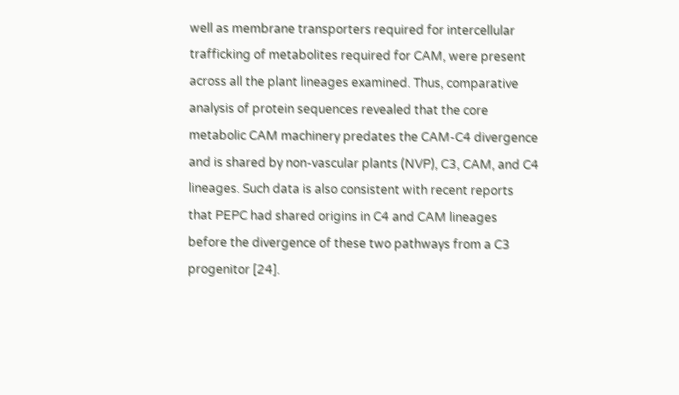well as membrane transporters required for intercellular trafficking of metabolites required for CAM, were present across all the plant lineages examined. Thus, comparative analysis of protein sequences revealed that the core metabolic CAM machinery predates the CAM-C4 divergence and is shared by non-vascular plants (NVP), C3, CAM, and C4 lineages. Such data is also consistent with recent reports that PEPC had shared origins in C4 and CAM lineages before the divergence of these two pathways from a C3 progenitor [24].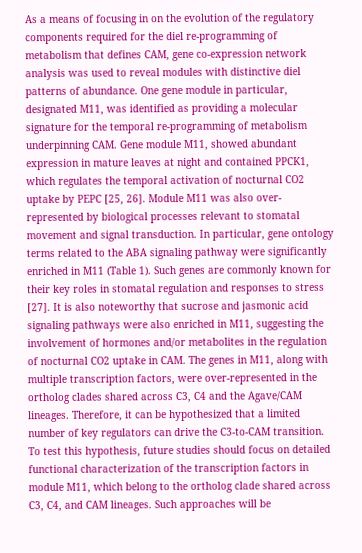As a means of focusing in on the evolution of the regulatory components required for the diel re-programming of metabolism that defines CAM, gene co-expression network analysis was used to reveal modules with distinctive diel patterns of abundance. One gene module in particular, designated M11, was identified as providing a molecular signature for the temporal re-programming of metabolism underpinning CAM. Gene module M11, showed abundant expression in mature leaves at night and contained PPCK1, which regulates the temporal activation of nocturnal CO2 uptake by PEPC [25, 26]. Module M11 was also over-represented by biological processes relevant to stomatal movement and signal transduction. In particular, gene ontology terms related to the ABA signaling pathway were significantly enriched in M11 (Table 1). Such genes are commonly known for their key roles in stomatal regulation and responses to stress [27]. It is also noteworthy that sucrose and jasmonic acid signaling pathways were also enriched in M11, suggesting the involvement of hormones and/or metabolites in the regulation of nocturnal CO2 uptake in CAM. The genes in M11, along with multiple transcription factors, were over-represented in the ortholog clades shared across C3, C4 and the Agave/CAM lineages. Therefore, it can be hypothesized that a limited number of key regulators can drive the C3-to-CAM transition. To test this hypothesis, future studies should focus on detailed functional characterization of the transcription factors in module M11, which belong to the ortholog clade shared across C3, C4, and CAM lineages. Such approaches will be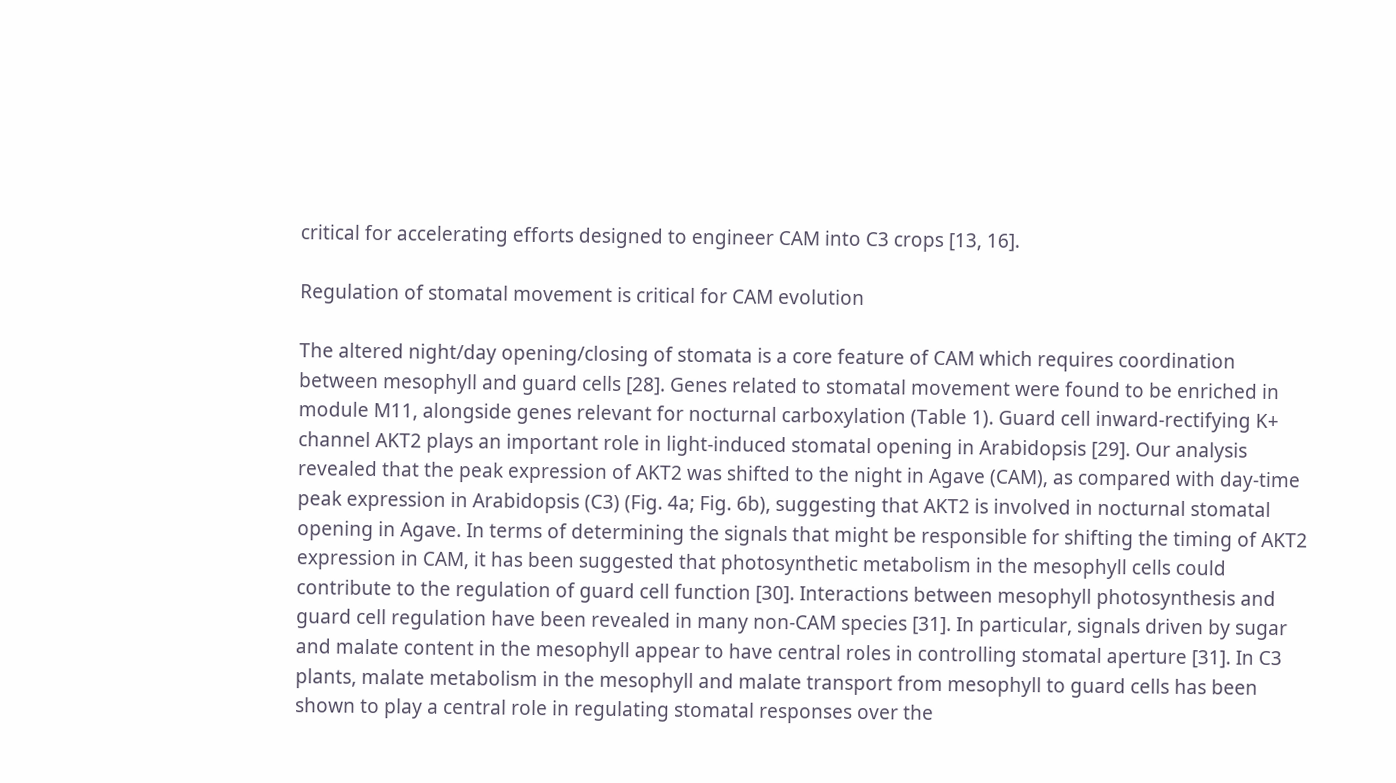critical for accelerating efforts designed to engineer CAM into C3 crops [13, 16].

Regulation of stomatal movement is critical for CAM evolution

The altered night/day opening/closing of stomata is a core feature of CAM which requires coordination between mesophyll and guard cells [28]. Genes related to stomatal movement were found to be enriched in module M11, alongside genes relevant for nocturnal carboxylation (Table 1). Guard cell inward-rectifying K+ channel AKT2 plays an important role in light-induced stomatal opening in Arabidopsis [29]. Our analysis revealed that the peak expression of AKT2 was shifted to the night in Agave (CAM), as compared with day-time peak expression in Arabidopsis (C3) (Fig. 4a; Fig. 6b), suggesting that AKT2 is involved in nocturnal stomatal opening in Agave. In terms of determining the signals that might be responsible for shifting the timing of AKT2 expression in CAM, it has been suggested that photosynthetic metabolism in the mesophyll cells could contribute to the regulation of guard cell function [30]. Interactions between mesophyll photosynthesis and guard cell regulation have been revealed in many non-CAM species [31]. In particular, signals driven by sugar and malate content in the mesophyll appear to have central roles in controlling stomatal aperture [31]. In C3 plants, malate metabolism in the mesophyll and malate transport from mesophyll to guard cells has been shown to play a central role in regulating stomatal responses over the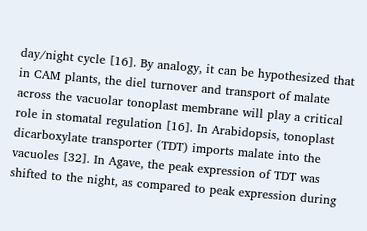day/night cycle [16]. By analogy, it can be hypothesized that in CAM plants, the diel turnover and transport of malate across the vacuolar tonoplast membrane will play a critical role in stomatal regulation [16]. In Arabidopsis, tonoplast dicarboxylate transporter (TDT) imports malate into the vacuoles [32]. In Agave, the peak expression of TDT was shifted to the night, as compared to peak expression during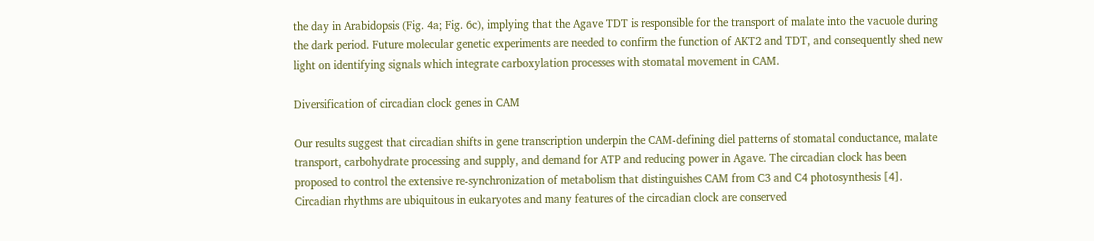the day in Arabidopsis (Fig. 4a; Fig. 6c), implying that the Agave TDT is responsible for the transport of malate into the vacuole during the dark period. Future molecular genetic experiments are needed to confirm the function of AKT2 and TDT, and consequently shed new light on identifying signals which integrate carboxylation processes with stomatal movement in CAM.

Diversification of circadian clock genes in CAM

Our results suggest that circadian shifts in gene transcription underpin the CAM-defining diel patterns of stomatal conductance, malate transport, carbohydrate processing and supply, and demand for ATP and reducing power in Agave. The circadian clock has been proposed to control the extensive re-synchronization of metabolism that distinguishes CAM from C3 and C4 photosynthesis [4]. Circadian rhythms are ubiquitous in eukaryotes and many features of the circadian clock are conserved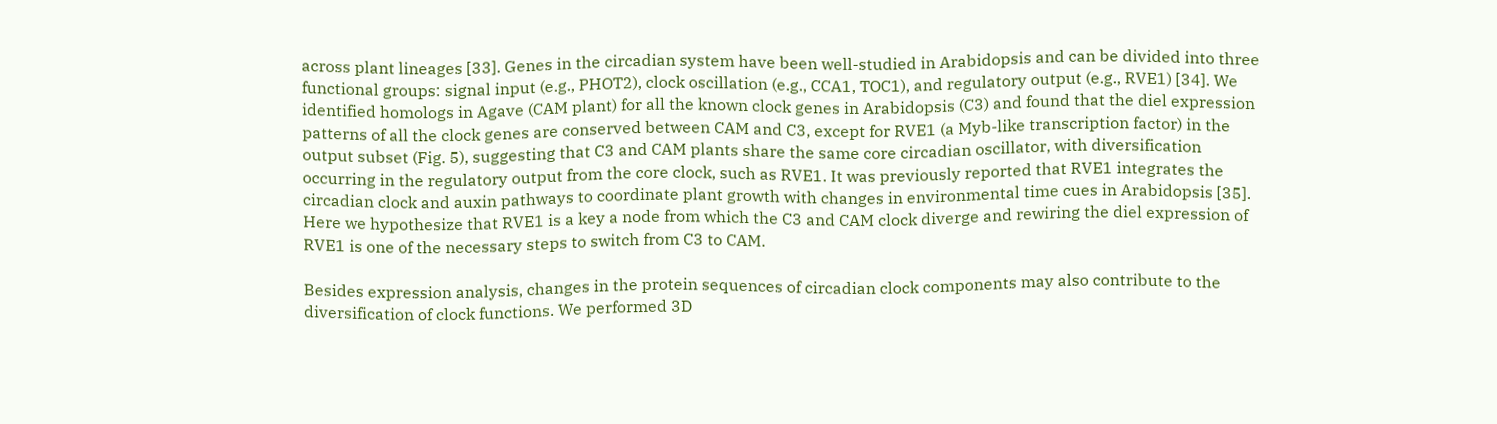across plant lineages [33]. Genes in the circadian system have been well-studied in Arabidopsis and can be divided into three functional groups: signal input (e.g., PHOT2), clock oscillation (e.g., CCA1, TOC1), and regulatory output (e.g., RVE1) [34]. We identified homologs in Agave (CAM plant) for all the known clock genes in Arabidopsis (C3) and found that the diel expression patterns of all the clock genes are conserved between CAM and C3, except for RVE1 (a Myb-like transcription factor) in the output subset (Fig. 5), suggesting that C3 and CAM plants share the same core circadian oscillator, with diversification occurring in the regulatory output from the core clock, such as RVE1. It was previously reported that RVE1 integrates the circadian clock and auxin pathways to coordinate plant growth with changes in environmental time cues in Arabidopsis [35]. Here we hypothesize that RVE1 is a key a node from which the C3 and CAM clock diverge and rewiring the diel expression of RVE1 is one of the necessary steps to switch from C3 to CAM.

Besides expression analysis, changes in the protein sequences of circadian clock components may also contribute to the diversification of clock functions. We performed 3D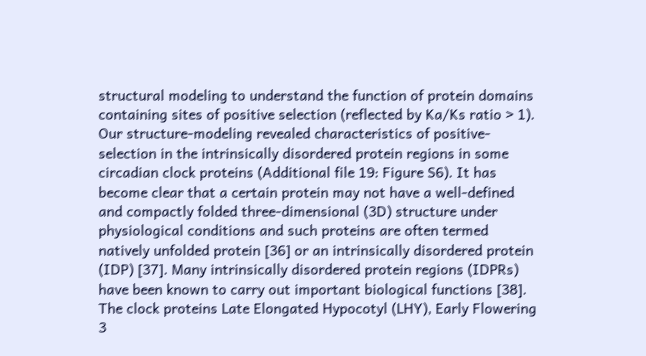structural modeling to understand the function of protein domains containing sites of positive selection (reflected by Ka/Ks ratio > 1). Our structure-modeling revealed characteristics of positive-selection in the intrinsically disordered protein regions in some circadian clock proteins (Additional file 19: Figure S6). It has become clear that a certain protein may not have a well-defined and compactly folded three-dimensional (3D) structure under physiological conditions and such proteins are often termed natively unfolded protein [36] or an intrinsically disordered protein (IDP) [37]. Many intrinsically disordered protein regions (IDPRs) have been known to carry out important biological functions [38]. The clock proteins Late Elongated Hypocotyl (LHY), Early Flowering 3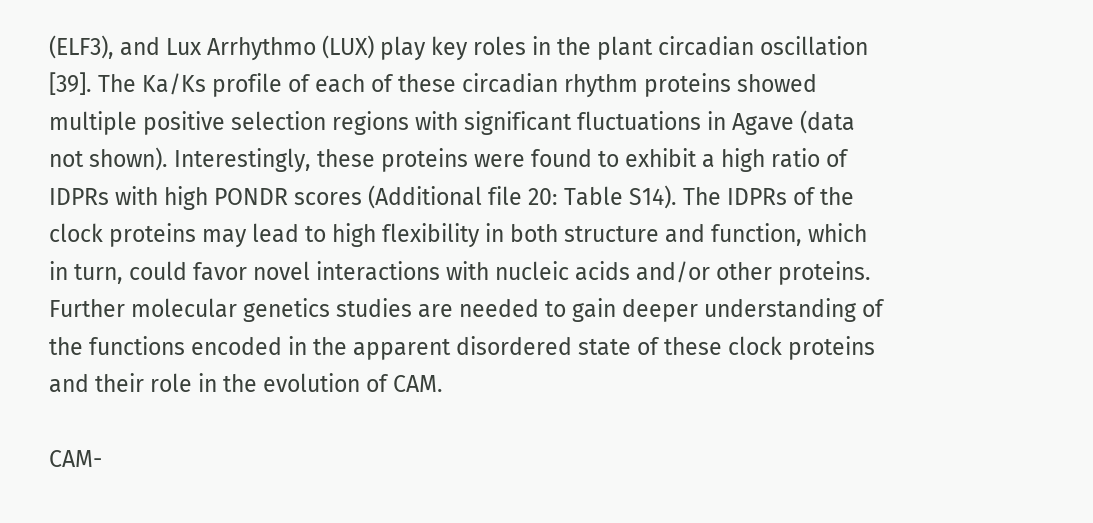(ELF3), and Lux Arrhythmo (LUX) play key roles in the plant circadian oscillation [39]. The Ka/Ks profile of each of these circadian rhythm proteins showed multiple positive selection regions with significant fluctuations in Agave (data not shown). Interestingly, these proteins were found to exhibit a high ratio of IDPRs with high PONDR scores (Additional file 20: Table S14). The IDPRs of the clock proteins may lead to high flexibility in both structure and function, which in turn, could favor novel interactions with nucleic acids and/or other proteins. Further molecular genetics studies are needed to gain deeper understanding of the functions encoded in the apparent disordered state of these clock proteins and their role in the evolution of CAM.

CAM-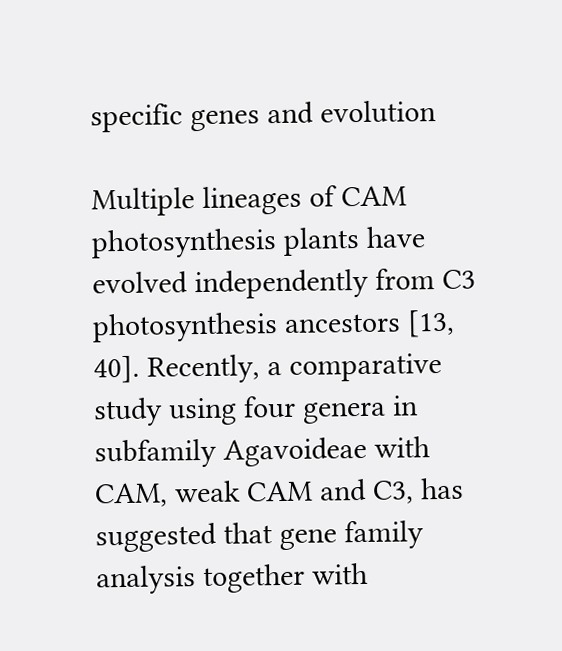specific genes and evolution

Multiple lineages of CAM photosynthesis plants have evolved independently from C3 photosynthesis ancestors [13, 40]. Recently, a comparative study using four genera in subfamily Agavoideae with CAM, weak CAM and C3, has suggested that gene family analysis together with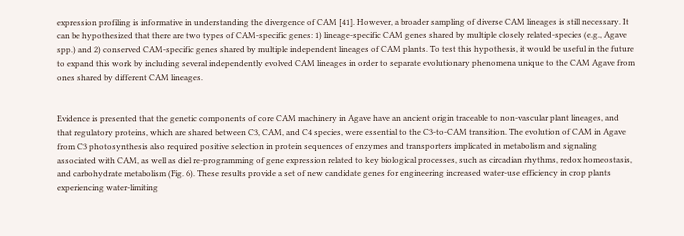expression profiling is informative in understanding the divergence of CAM [41]. However, a broader sampling of diverse CAM lineages is still necessary. It can be hypothesized that there are two types of CAM-specific genes: 1) lineage-specific CAM genes shared by multiple closely related-species (e.g., Agave spp.) and 2) conserved CAM-specific genes shared by multiple independent lineages of CAM plants. To test this hypothesis, it would be useful in the future to expand this work by including several independently evolved CAM lineages in order to separate evolutionary phenomena unique to the CAM Agave from ones shared by different CAM lineages.


Evidence is presented that the genetic components of core CAM machinery in Agave have an ancient origin traceable to non-vascular plant lineages, and that regulatory proteins, which are shared between C3, CAM, and C4 species, were essential to the C3-to-CAM transition. The evolution of CAM in Agave from C3 photosynthesis also required positive selection in protein sequences of enzymes and transporters implicated in metabolism and signaling associated with CAM, as well as diel re-programming of gene expression related to key biological processes, such as circadian rhythms, redox homeostasis, and carbohydrate metabolism (Fig. 6). These results provide a set of new candidate genes for engineering increased water-use efficiency in crop plants experiencing water-limiting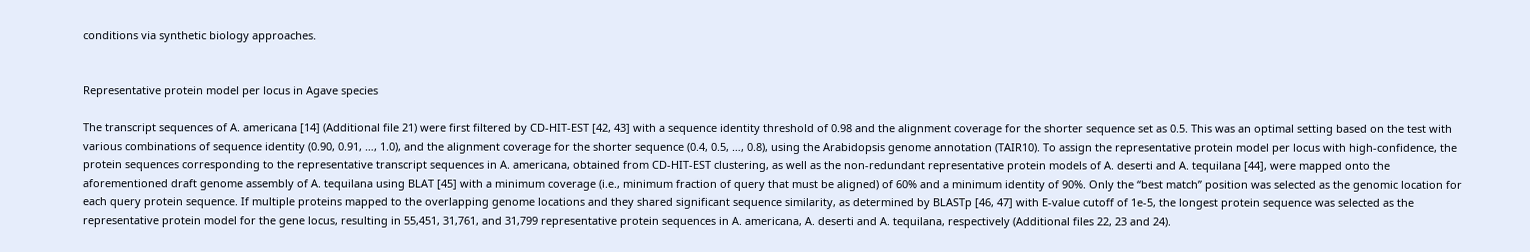conditions via synthetic biology approaches.


Representative protein model per locus in Agave species

The transcript sequences of A. americana [14] (Additional file 21) were first filtered by CD-HIT-EST [42, 43] with a sequence identity threshold of 0.98 and the alignment coverage for the shorter sequence set as 0.5. This was an optimal setting based on the test with various combinations of sequence identity (0.90, 0.91, …, 1.0), and the alignment coverage for the shorter sequence (0.4, 0.5, …, 0.8), using the Arabidopsis genome annotation (TAIR10). To assign the representative protein model per locus with high-confidence, the protein sequences corresponding to the representative transcript sequences in A. americana, obtained from CD-HIT-EST clustering, as well as the non-redundant representative protein models of A. deserti and A. tequilana [44], were mapped onto the aforementioned draft genome assembly of A. tequilana using BLAT [45] with a minimum coverage (i.e., minimum fraction of query that must be aligned) of 60% and a minimum identity of 90%. Only the “best match” position was selected as the genomic location for each query protein sequence. If multiple proteins mapped to the overlapping genome locations and they shared significant sequence similarity, as determined by BLASTp [46, 47] with E-value cutoff of 1e-5, the longest protein sequence was selected as the representative protein model for the gene locus, resulting in 55,451, 31,761, and 31,799 representative protein sequences in A. americana, A. deserti and A. tequilana, respectively (Additional files 22, 23 and 24).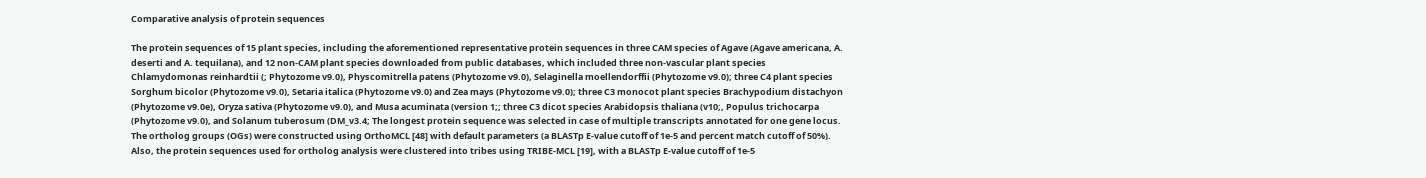Comparative analysis of protein sequences

The protein sequences of 15 plant species, including the aforementioned representative protein sequences in three CAM species of Agave (Agave americana, A. deserti and A. tequilana), and 12 non-CAM plant species downloaded from public databases, which included three non-vascular plant species Chlamydomonas reinhardtii (; Phytozome v9.0), Physcomitrella patens (Phytozome v9.0), Selaginella moellendorffii (Phytozome v9.0); three C4 plant species Sorghum bicolor (Phytozome v9.0), Setaria italica (Phytozome v9.0) and Zea mays (Phytozome v9.0); three C3 monocot plant species Brachypodium distachyon (Phytozome v9.0e), Oryza sativa (Phytozome v9.0), and Musa acuminata (version 1;; three C3 dicot species Arabidopsis thaliana (v10;, Populus trichocarpa (Phytozome v9.0), and Solanum tuberosum (DM_v3.4; The longest protein sequence was selected in case of multiple transcripts annotated for one gene locus. The ortholog groups (OGs) were constructed using OrthoMCL [48] with default parameters (a BLASTp E-value cutoff of 1e-5 and percent match cutoff of 50%). Also, the protein sequences used for ortholog analysis were clustered into tribes using TRIBE-MCL [19], with a BLASTp E-value cutoff of 1e-5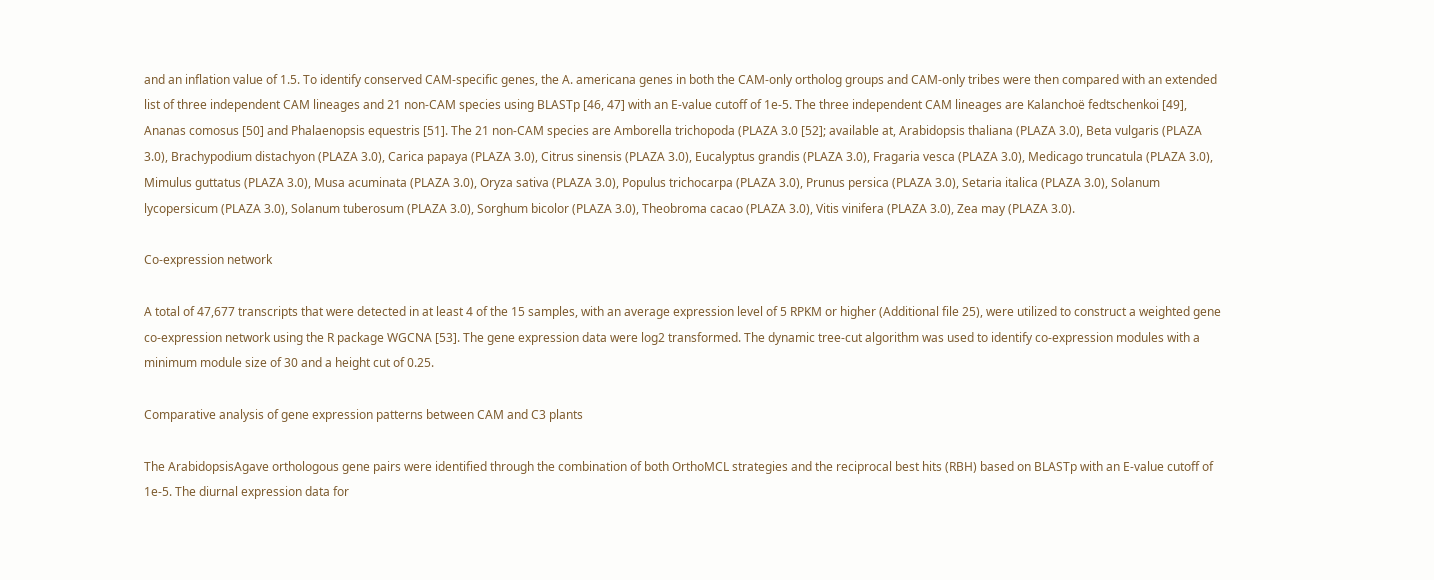and an inflation value of 1.5. To identify conserved CAM-specific genes, the A. americana genes in both the CAM-only ortholog groups and CAM-only tribes were then compared with an extended list of three independent CAM lineages and 21 non-CAM species using BLASTp [46, 47] with an E-value cutoff of 1e-5. The three independent CAM lineages are Kalanchoë fedtschenkoi [49], Ananas comosus [50] and Phalaenopsis equestris [51]. The 21 non-CAM species are Amborella trichopoda (PLAZA 3.0 [52]; available at, Arabidopsis thaliana (PLAZA 3.0), Beta vulgaris (PLAZA 3.0), Brachypodium distachyon (PLAZA 3.0), Carica papaya (PLAZA 3.0), Citrus sinensis (PLAZA 3.0), Eucalyptus grandis (PLAZA 3.0), Fragaria vesca (PLAZA 3.0), Medicago truncatula (PLAZA 3.0), Mimulus guttatus (PLAZA 3.0), Musa acuminata (PLAZA 3.0), Oryza sativa (PLAZA 3.0), Populus trichocarpa (PLAZA 3.0), Prunus persica (PLAZA 3.0), Setaria italica (PLAZA 3.0), Solanum lycopersicum (PLAZA 3.0), Solanum tuberosum (PLAZA 3.0), Sorghum bicolor (PLAZA 3.0), Theobroma cacao (PLAZA 3.0), Vitis vinifera (PLAZA 3.0), Zea may (PLAZA 3.0).

Co-expression network

A total of 47,677 transcripts that were detected in at least 4 of the 15 samples, with an average expression level of 5 RPKM or higher (Additional file 25), were utilized to construct a weighted gene co-expression network using the R package WGCNA [53]. The gene expression data were log2 transformed. The dynamic tree-cut algorithm was used to identify co-expression modules with a minimum module size of 30 and a height cut of 0.25.

Comparative analysis of gene expression patterns between CAM and C3 plants

The ArabidopsisAgave orthologous gene pairs were identified through the combination of both OrthoMCL strategies and the reciprocal best hits (RBH) based on BLASTp with an E-value cutoff of 1e-5. The diurnal expression data for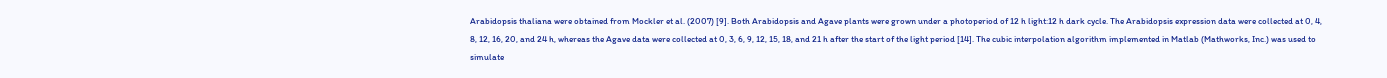Arabidopsis thaliana were obtained from Mockler et al. (2007) [9]. Both Arabidopsis and Agave plants were grown under a photoperiod of 12 h light:12 h dark cycle. The Arabidopsis expression data were collected at 0, 4, 8, 12, 16, 20, and 24 h, whereas the Agave data were collected at 0, 3, 6, 9, 12, 15, 18, and 21 h after the start of the light period [14]. The cubic interpolation algorithm implemented in Matlab (Mathworks, Inc.) was used to simulate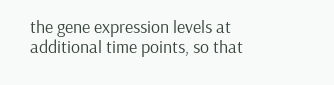the gene expression levels at additional time points, so that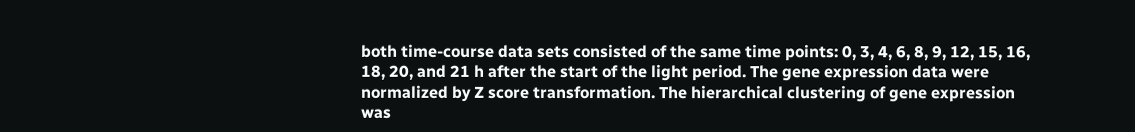both time-course data sets consisted of the same time points: 0, 3, 4, 6, 8, 9, 12, 15, 16, 18, 20, and 21 h after the start of the light period. The gene expression data were normalized by Z score transformation. The hierarchical clustering of gene expression was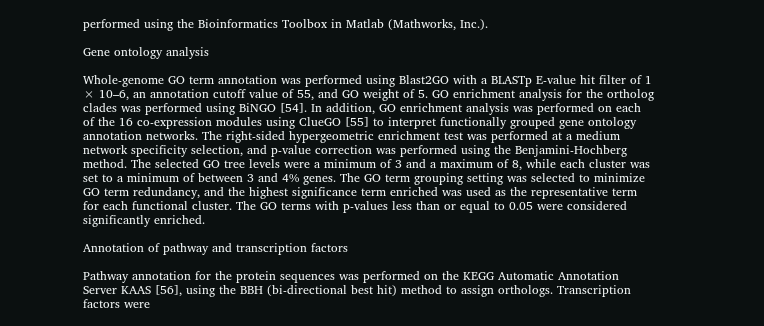performed using the Bioinformatics Toolbox in Matlab (Mathworks, Inc.).

Gene ontology analysis

Whole-genome GO term annotation was performed using Blast2GO with a BLASTp E-value hit filter of 1 × 10–6, an annotation cutoff value of 55, and GO weight of 5. GO enrichment analysis for the ortholog clades was performed using BiNGO [54]. In addition, GO enrichment analysis was performed on each of the 16 co-expression modules using ClueGO [55] to interpret functionally grouped gene ontology annotation networks. The right-sided hypergeometric enrichment test was performed at a medium network specificity selection, and p-value correction was performed using the Benjamini-Hochberg method. The selected GO tree levels were a minimum of 3 and a maximum of 8, while each cluster was set to a minimum of between 3 and 4% genes. The GO term grouping setting was selected to minimize GO term redundancy, and the highest significance term enriched was used as the representative term for each functional cluster. The GO terms with p-values less than or equal to 0.05 were considered significantly enriched.

Annotation of pathway and transcription factors

Pathway annotation for the protein sequences was performed on the KEGG Automatic Annotation Server KAAS [56], using the BBH (bi-directional best hit) method to assign orthologs. Transcription factors were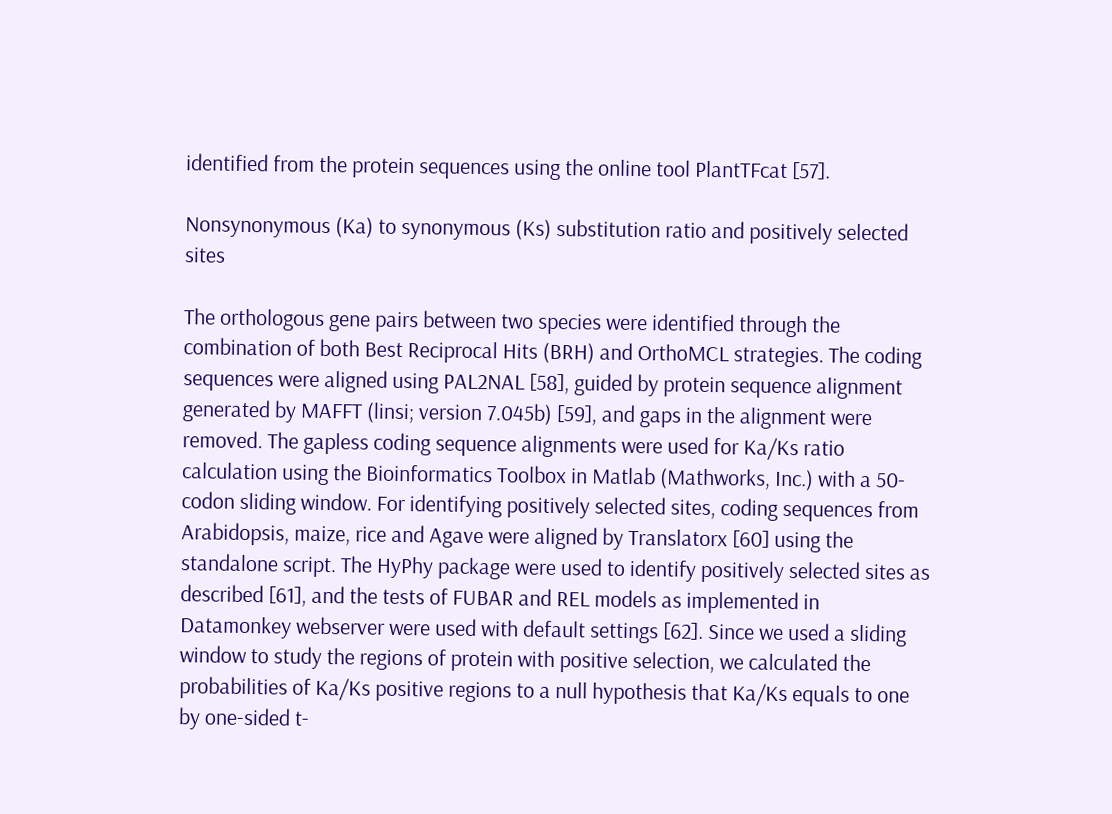identified from the protein sequences using the online tool PlantTFcat [57].

Nonsynonymous (Ka) to synonymous (Ks) substitution ratio and positively selected sites

The orthologous gene pairs between two species were identified through the combination of both Best Reciprocal Hits (BRH) and OrthoMCL strategies. The coding sequences were aligned using PAL2NAL [58], guided by protein sequence alignment generated by MAFFT (linsi; version 7.045b) [59], and gaps in the alignment were removed. The gapless coding sequence alignments were used for Ka/Ks ratio calculation using the Bioinformatics Toolbox in Matlab (Mathworks, Inc.) with a 50-codon sliding window. For identifying positively selected sites, coding sequences from Arabidopsis, maize, rice and Agave were aligned by Translatorx [60] using the standalone script. The HyPhy package were used to identify positively selected sites as described [61], and the tests of FUBAR and REL models as implemented in Datamonkey webserver were used with default settings [62]. Since we used a sliding window to study the regions of protein with positive selection, we calculated the probabilities of Ka/Ks positive regions to a null hypothesis that Ka/Ks equals to one by one-sided t-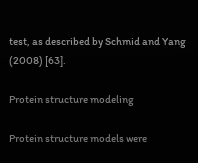test, as described by Schmid and Yang (2008) [63].

Protein structure modeling

Protein structure models were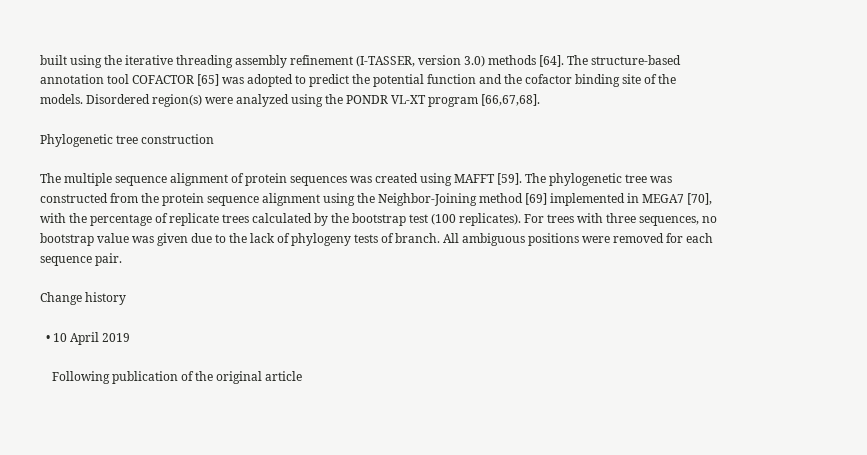built using the iterative threading assembly refinement (I-TASSER, version 3.0) methods [64]. The structure-based annotation tool COFACTOR [65] was adopted to predict the potential function and the cofactor binding site of the models. Disordered region(s) were analyzed using the PONDR VL-XT program [66,67,68].

Phylogenetic tree construction

The multiple sequence alignment of protein sequences was created using MAFFT [59]. The phylogenetic tree was constructed from the protein sequence alignment using the Neighbor-Joining method [69] implemented in MEGA7 [70], with the percentage of replicate trees calculated by the bootstrap test (100 replicates). For trees with three sequences, no bootstrap value was given due to the lack of phylogeny tests of branch. All ambiguous positions were removed for each sequence pair.

Change history

  • 10 April 2019

    Following publication of the original article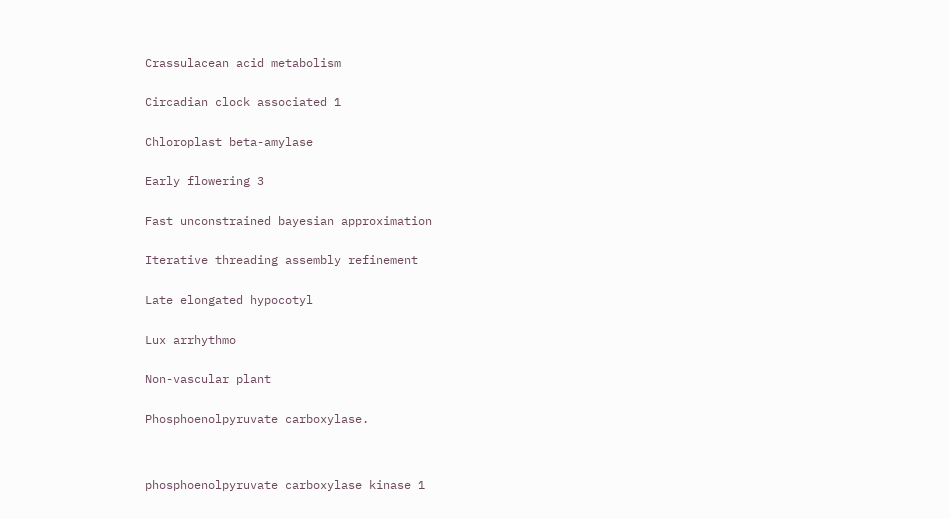Crassulacean acid metabolism


Circadian clock associated 1


Chloroplast beta-amylase


Early flowering 3


Fast unconstrained bayesian approximation


Iterative threading assembly refinement


Late elongated hypocotyl


Lux arrhythmo


Non-vascular plant


Phosphoenolpyruvate carboxylase.




phosphoenolpyruvate carboxylase kinase 1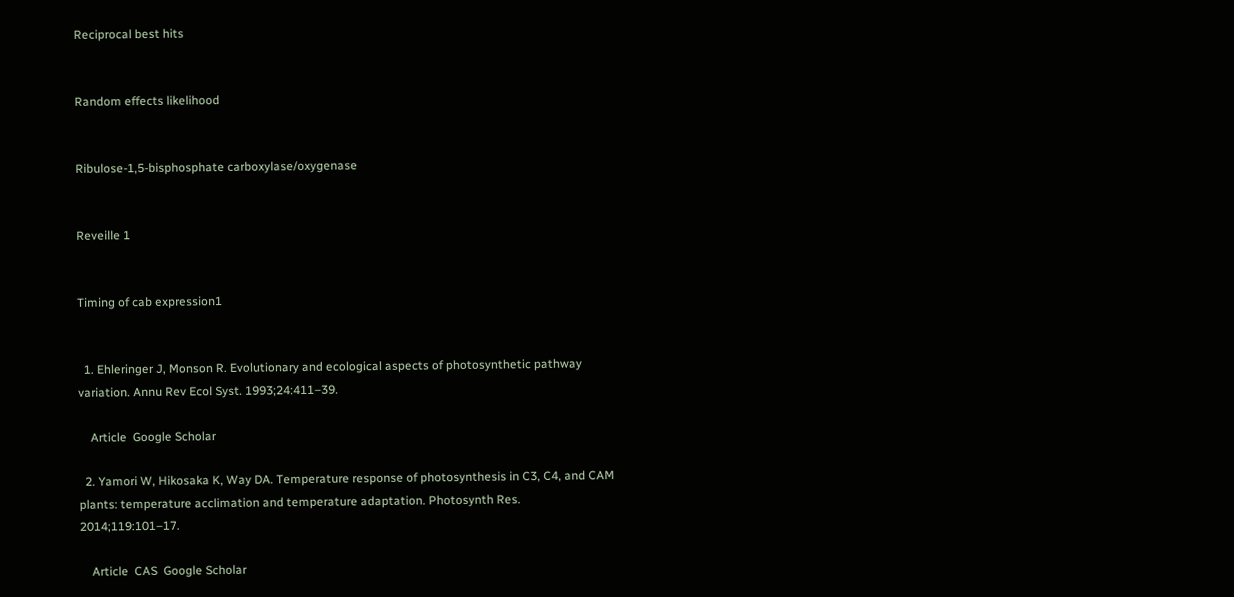Reciprocal best hits


Random effects likelihood


Ribulose-1,5-bisphosphate carboxylase/oxygenase


Reveille 1


Timing of cab expression1


  1. Ehleringer J, Monson R. Evolutionary and ecological aspects of photosynthetic pathway variation. Annu Rev Ecol Syst. 1993;24:411–39.

    Article  Google Scholar

  2. Yamori W, Hikosaka K, Way DA. Temperature response of photosynthesis in C3, C4, and CAM plants: temperature acclimation and temperature adaptation. Photosynth Res. 2014;119:101–17.

    Article  CAS  Google Scholar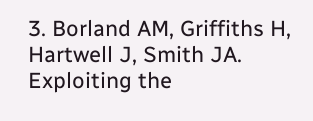3. Borland AM, Griffiths H, Hartwell J, Smith JA. Exploiting the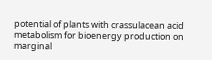potential of plants with crassulacean acid metabolism for bioenergy production on marginal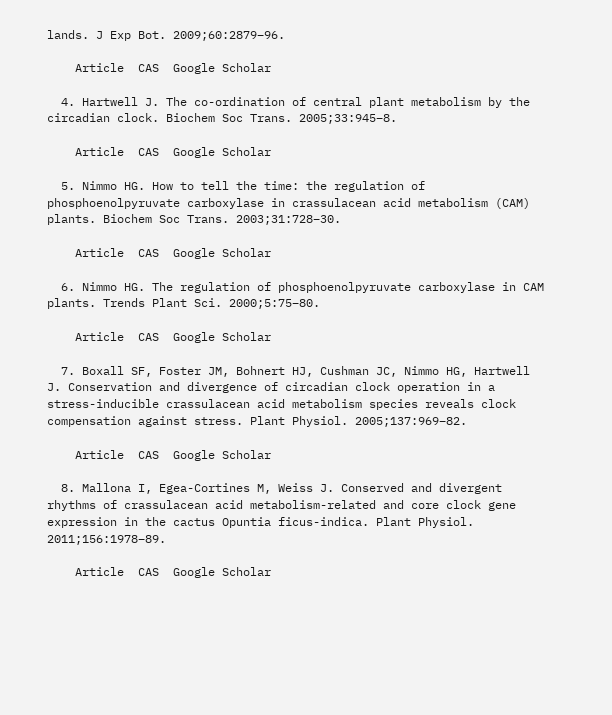lands. J Exp Bot. 2009;60:2879–96.

    Article  CAS  Google Scholar

  4. Hartwell J. The co-ordination of central plant metabolism by the circadian clock. Biochem Soc Trans. 2005;33:945–8.

    Article  CAS  Google Scholar

  5. Nimmo HG. How to tell the time: the regulation of phosphoenolpyruvate carboxylase in crassulacean acid metabolism (CAM) plants. Biochem Soc Trans. 2003;31:728–30.

    Article  CAS  Google Scholar

  6. Nimmo HG. The regulation of phosphoenolpyruvate carboxylase in CAM plants. Trends Plant Sci. 2000;5:75–80.

    Article  CAS  Google Scholar

  7. Boxall SF, Foster JM, Bohnert HJ, Cushman JC, Nimmo HG, Hartwell J. Conservation and divergence of circadian clock operation in a stress-inducible crassulacean acid metabolism species reveals clock compensation against stress. Plant Physiol. 2005;137:969–82.

    Article  CAS  Google Scholar

  8. Mallona I, Egea-Cortines M, Weiss J. Conserved and divergent rhythms of crassulacean acid metabolism-related and core clock gene expression in the cactus Opuntia ficus-indica. Plant Physiol. 2011;156:1978–89.

    Article  CAS  Google Scholar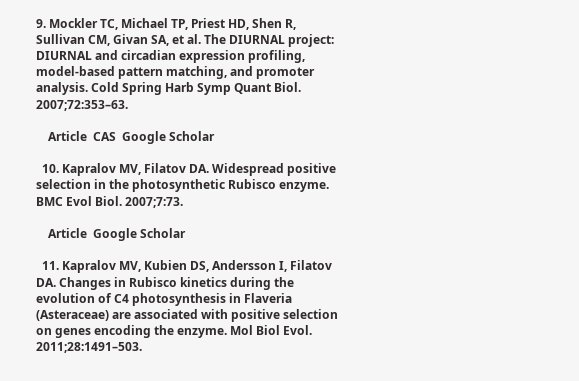9. Mockler TC, Michael TP, Priest HD, Shen R, Sullivan CM, Givan SA, et al. The DIURNAL project: DIURNAL and circadian expression profiling, model-based pattern matching, and promoter analysis. Cold Spring Harb Symp Quant Biol. 2007;72:353–63.

    Article  CAS  Google Scholar

  10. Kapralov MV, Filatov DA. Widespread positive selection in the photosynthetic Rubisco enzyme. BMC Evol Biol. 2007;7:73.

    Article  Google Scholar

  11. Kapralov MV, Kubien DS, Andersson I, Filatov DA. Changes in Rubisco kinetics during the evolution of C4 photosynthesis in Flaveria (Asteraceae) are associated with positive selection on genes encoding the enzyme. Mol Biol Evol. 2011;28:1491–503.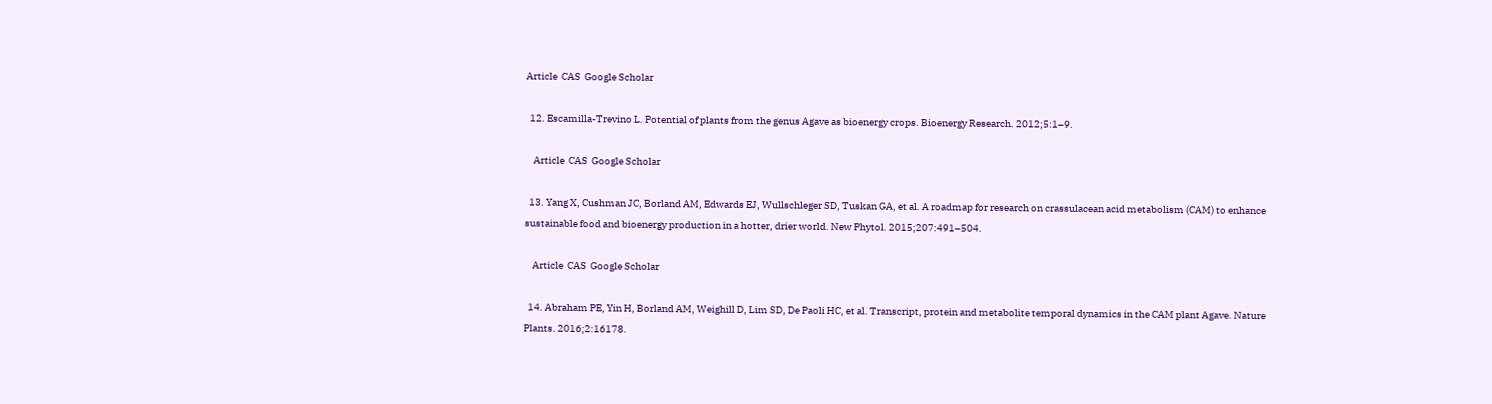Article  CAS  Google Scholar

  12. Escamilla-Trevino L. Potential of plants from the genus Agave as bioenergy crops. Bioenergy Research. 2012;5:1–9.

    Article  CAS  Google Scholar

  13. Yang X, Cushman JC, Borland AM, Edwards EJ, Wullschleger SD, Tuskan GA, et al. A roadmap for research on crassulacean acid metabolism (CAM) to enhance sustainable food and bioenergy production in a hotter, drier world. New Phytol. 2015;207:491–504.

    Article  CAS  Google Scholar

  14. Abraham PE, Yin H, Borland AM, Weighill D, Lim SD, De Paoli HC, et al. Transcript, protein and metabolite temporal dynamics in the CAM plant Agave. Nature Plants. 2016;2:16178.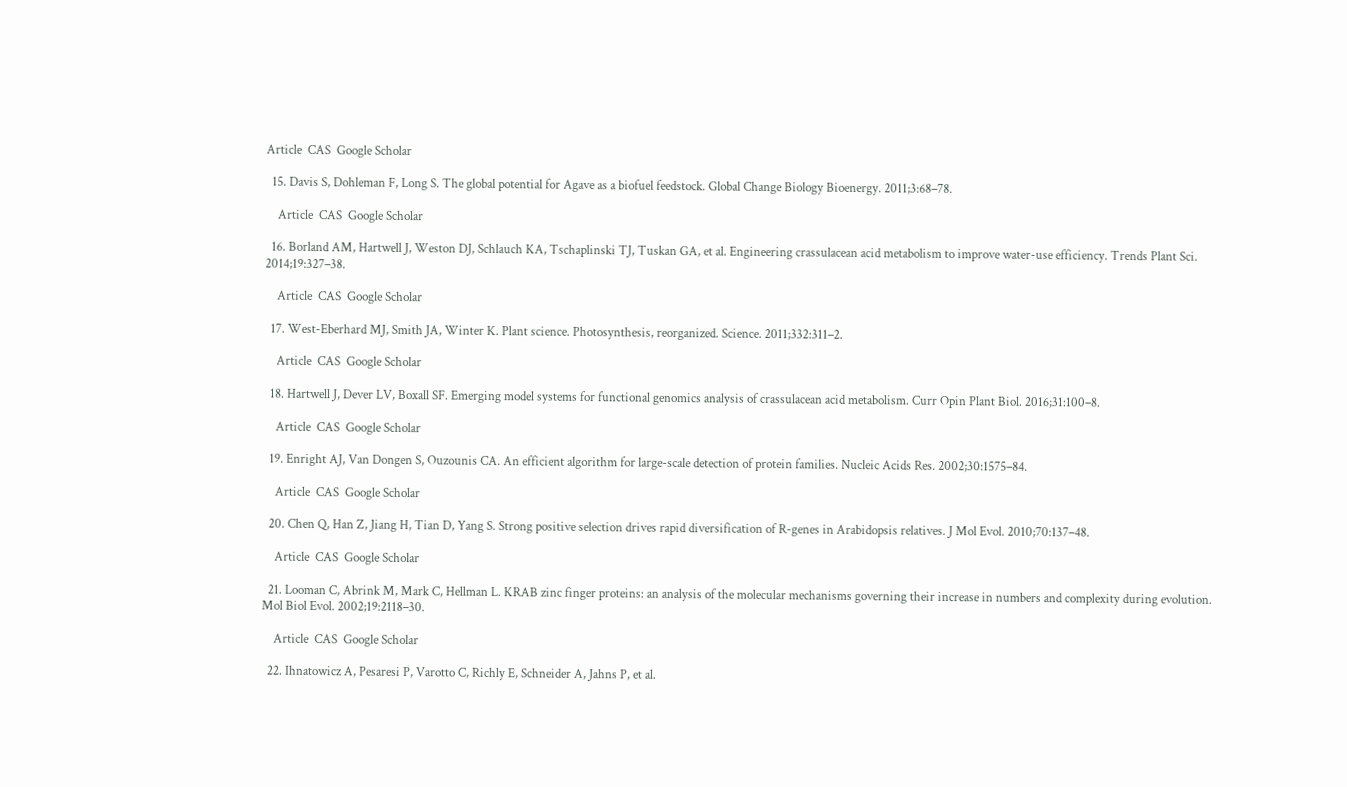Article  CAS  Google Scholar

  15. Davis S, Dohleman F, Long S. The global potential for Agave as a biofuel feedstock. Global Change Biology Bioenergy. 2011;3:68–78.

    Article  CAS  Google Scholar

  16. Borland AM, Hartwell J, Weston DJ, Schlauch KA, Tschaplinski TJ, Tuskan GA, et al. Engineering crassulacean acid metabolism to improve water-use efficiency. Trends Plant Sci. 2014;19:327–38.

    Article  CAS  Google Scholar

  17. West-Eberhard MJ, Smith JA, Winter K. Plant science. Photosynthesis, reorganized. Science. 2011;332:311–2.

    Article  CAS  Google Scholar

  18. Hartwell J, Dever LV, Boxall SF. Emerging model systems for functional genomics analysis of crassulacean acid metabolism. Curr Opin Plant Biol. 2016;31:100–8.

    Article  CAS  Google Scholar

  19. Enright AJ, Van Dongen S, Ouzounis CA. An efficient algorithm for large-scale detection of protein families. Nucleic Acids Res. 2002;30:1575–84.

    Article  CAS  Google Scholar

  20. Chen Q, Han Z, Jiang H, Tian D, Yang S. Strong positive selection drives rapid diversification of R-genes in Arabidopsis relatives. J Mol Evol. 2010;70:137–48.

    Article  CAS  Google Scholar

  21. Looman C, Abrink M, Mark C, Hellman L. KRAB zinc finger proteins: an analysis of the molecular mechanisms governing their increase in numbers and complexity during evolution. Mol Biol Evol. 2002;19:2118–30.

    Article  CAS  Google Scholar

  22. Ihnatowicz A, Pesaresi P, Varotto C, Richly E, Schneider A, Jahns P, et al.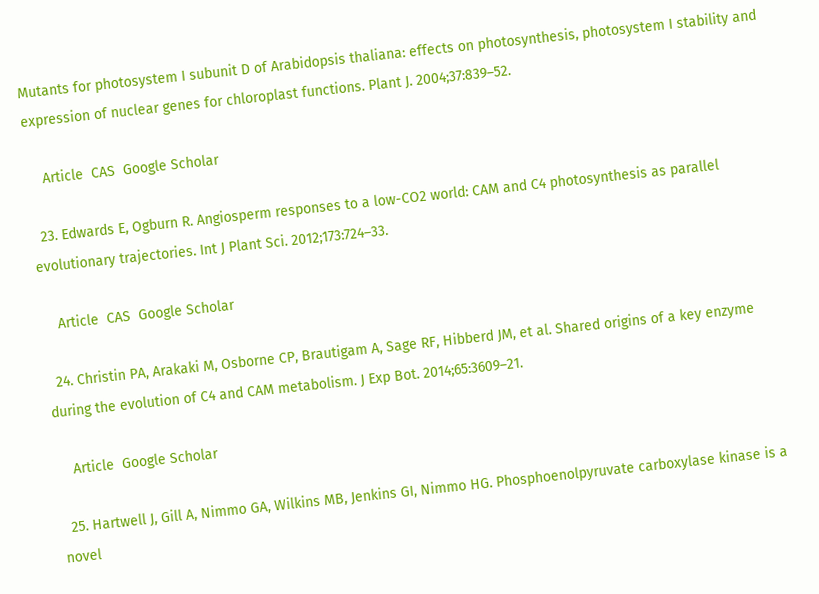Mutants for photosystem I subunit D of Arabidopsis thaliana: effects on photosynthesis, photosystem I stability and expression of nuclear genes for chloroplast functions. Plant J. 2004;37:839–52.

    Article  CAS  Google Scholar

  23. Edwards E, Ogburn R. Angiosperm responses to a low-CO2 world: CAM and C4 photosynthesis as parallel evolutionary trajectories. Int J Plant Sci. 2012;173:724–33.

    Article  CAS  Google Scholar

  24. Christin PA, Arakaki M, Osborne CP, Brautigam A, Sage RF, Hibberd JM, et al. Shared origins of a key enzyme during the evolution of C4 and CAM metabolism. J Exp Bot. 2014;65:3609–21.

    Article  Google Scholar

  25. Hartwell J, Gill A, Nimmo GA, Wilkins MB, Jenkins GI, Nimmo HG. Phosphoenolpyruvate carboxylase kinase is a novel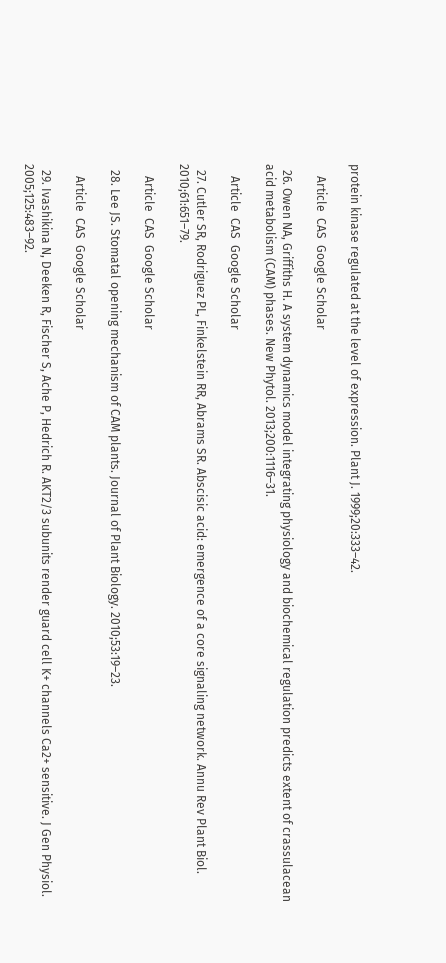protein kinase regulated at the level of expression. Plant J. 1999;20:333–42.

    Article  CAS  Google Scholar

  26. Owen NA, Griffiths H. A system dynamics model integrating physiology and biochemical regulation predicts extent of crassulacean acid metabolism (CAM) phases. New Phytol. 2013;200:1116–31.

    Article  CAS  Google Scholar

  27. Cutler SR, Rodriguez PL, Finkelstein RR, Abrams SR. Abscisic acid: emergence of a core signaling network. Annu Rev Plant Biol. 2010;61:651–79.

    Article  CAS  Google Scholar

  28. Lee JS. Stomatal opening mechanism of CAM plants. Journal of Plant Biology. 2010;53:19–23.

    Article  CAS  Google Scholar

  29. Ivashikina N, Deeken R, Fischer S, Ache P, Hedrich R. AKT2/3 subunits render guard cell K+ channels Ca2+ sensitive. J Gen Physiol. 2005;125:483–92.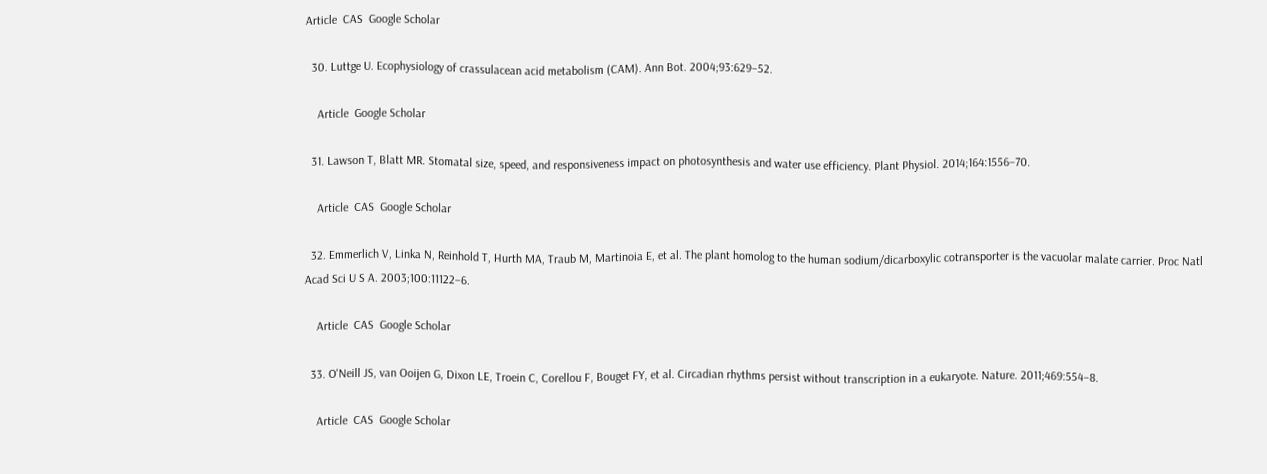Article  CAS  Google Scholar

  30. Luttge U. Ecophysiology of crassulacean acid metabolism (CAM). Ann Bot. 2004;93:629–52.

    Article  Google Scholar

  31. Lawson T, Blatt MR. Stomatal size, speed, and responsiveness impact on photosynthesis and water use efficiency. Plant Physiol. 2014;164:1556–70.

    Article  CAS  Google Scholar

  32. Emmerlich V, Linka N, Reinhold T, Hurth MA, Traub M, Martinoia E, et al. The plant homolog to the human sodium/dicarboxylic cotransporter is the vacuolar malate carrier. Proc Natl Acad Sci U S A. 2003;100:11122–6.

    Article  CAS  Google Scholar

  33. O'Neill JS, van Ooijen G, Dixon LE, Troein C, Corellou F, Bouget FY, et al. Circadian rhythms persist without transcription in a eukaryote. Nature. 2011;469:554–8.

    Article  CAS  Google Scholar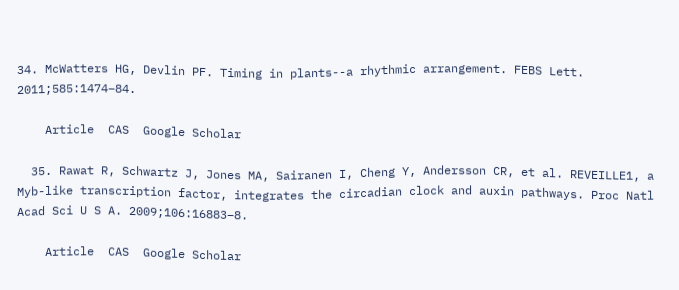34. McWatters HG, Devlin PF. Timing in plants--a rhythmic arrangement. FEBS Lett. 2011;585:1474–84.

    Article  CAS  Google Scholar

  35. Rawat R, Schwartz J, Jones MA, Sairanen I, Cheng Y, Andersson CR, et al. REVEILLE1, a Myb-like transcription factor, integrates the circadian clock and auxin pathways. Proc Natl Acad Sci U S A. 2009;106:16883–8.

    Article  CAS  Google Scholar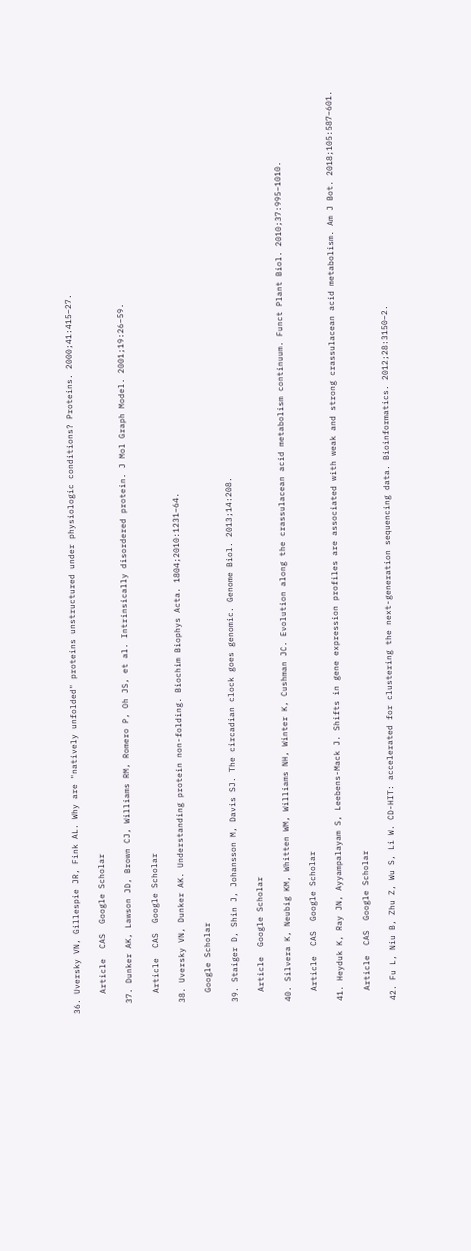36. Uversky VN, Gillespie JR, Fink AL. Why are "natively unfolded" proteins unstructured under physiologic conditions? Proteins. 2000;41:415–27.

    Article  CAS  Google Scholar

  37. Dunker AK, Lawson JD, Brown CJ, Williams RM, Romero P, Oh JS, et al. Intrinsically disordered protein. J Mol Graph Model. 2001;19:26–59.

    Article  CAS  Google Scholar

  38. Uversky VN, Dunker AK. Understanding protein non-folding. Biochim Biophys Acta. 1804;2010:1231–64.

    Google Scholar

  39. Staiger D, Shin J, Johansson M, Davis SJ. The circadian clock goes genomic. Genome Biol. 2013;14:208.

    Article  Google Scholar

  40. Silvera K, Neubig KM, Whitten WM, Williams NH, Winter K, Cushman JC. Evolution along the crassulacean acid metabolism continuum. Funct Plant Biol. 2010;37:995–1010.

    Article  CAS  Google Scholar

  41. Heyduk K, Ray JN, Ayyampalayam S, Leebens-Mack J. Shifts in gene expression profiles are associated with weak and strong crassulacean acid metabolism. Am J Bot. 2018;105:587–601.

    Article  CAS  Google Scholar

  42. Fu L, Niu B, Zhu Z, Wu S, Li W. CD-HIT: accelerated for clustering the next-generation sequencing data. Bioinformatics. 2012;28:3150–2.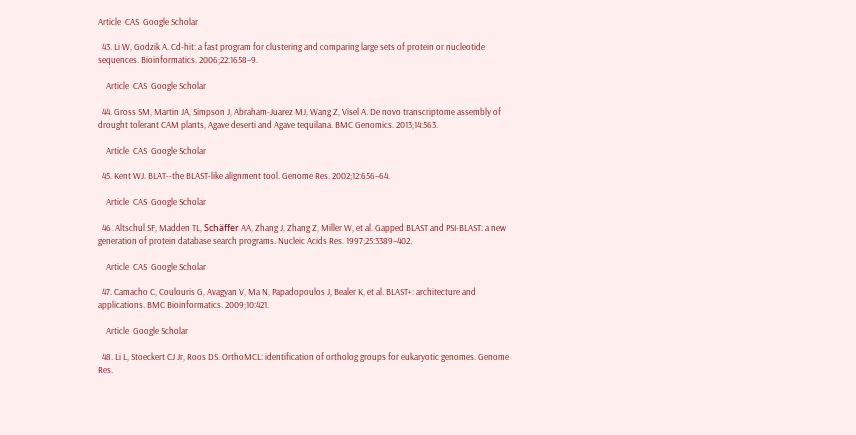Article  CAS  Google Scholar

  43. Li W, Godzik A. Cd-hit: a fast program for clustering and comparing large sets of protein or nucleotide sequences. Bioinformatics. 2006;22:1658–9.

    Article  CAS  Google Scholar

  44. Gross SM, Martin JA, Simpson J, Abraham-Juarez MJ, Wang Z, Visel A. De novo transcriptome assembly of drought tolerant CAM plants, Agave deserti and Agave tequilana. BMC Genomics. 2013;14:563.

    Article  CAS  Google Scholar

  45. Kent WJ. BLAT--the BLAST-like alignment tool. Genome Res. 2002;12:656–64.

    Article  CAS  Google Scholar

  46. Altschul SF, Madden TL, Schäffer AA, Zhang J, Zhang Z, Miller W, et al. Gapped BLAST and PSI-BLAST: a new generation of protein database search programs. Nucleic Acids Res. 1997;25:3389–402.

    Article  CAS  Google Scholar

  47. Camacho C, Coulouris G, Avagyan V, Ma N, Papadopoulos J, Bealer K, et al. BLAST+: architecture and applications. BMC Bioinformatics. 2009;10:421.

    Article  Google Scholar

  48. Li L, Stoeckert CJ Jr, Roos DS. OrthoMCL: identification of ortholog groups for eukaryotic genomes. Genome Res.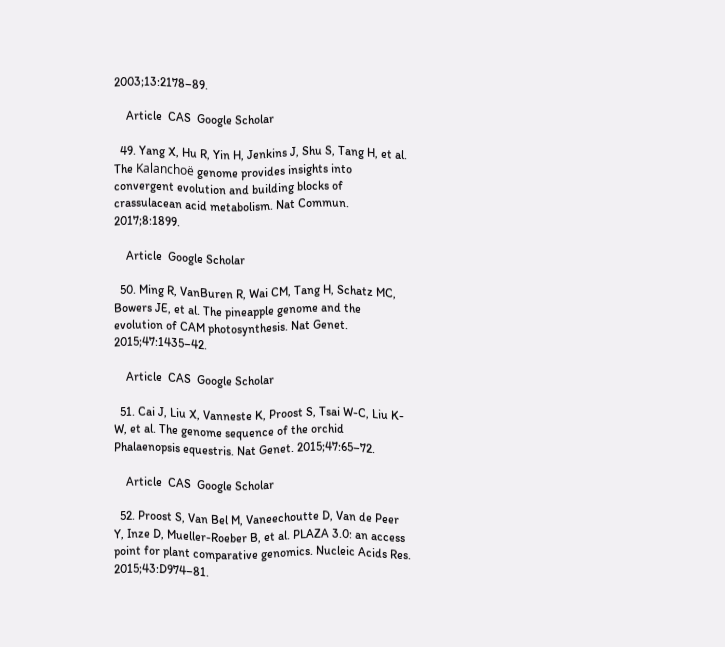2003;13:2178–89.

    Article  CAS  Google Scholar

  49. Yang X, Hu R, Yin H, Jenkins J, Shu S, Tang H, et al. The Kalanchoë genome provides insights into convergent evolution and building blocks of crassulacean acid metabolism. Nat Commun. 2017;8:1899.

    Article  Google Scholar

  50. Ming R, VanBuren R, Wai CM, Tang H, Schatz MC, Bowers JE, et al. The pineapple genome and the evolution of CAM photosynthesis. Nat Genet. 2015;47:1435–42.

    Article  CAS  Google Scholar

  51. Cai J, Liu X, Vanneste K, Proost S, Tsai W-C, Liu K-W, et al. The genome sequence of the orchid Phalaenopsis equestris. Nat Genet. 2015;47:65–72.

    Article  CAS  Google Scholar

  52. Proost S, Van Bel M, Vaneechoutte D, Van de Peer Y, Inze D, Mueller-Roeber B, et al. PLAZA 3.0: an access point for plant comparative genomics. Nucleic Acids Res. 2015;43:D974–81.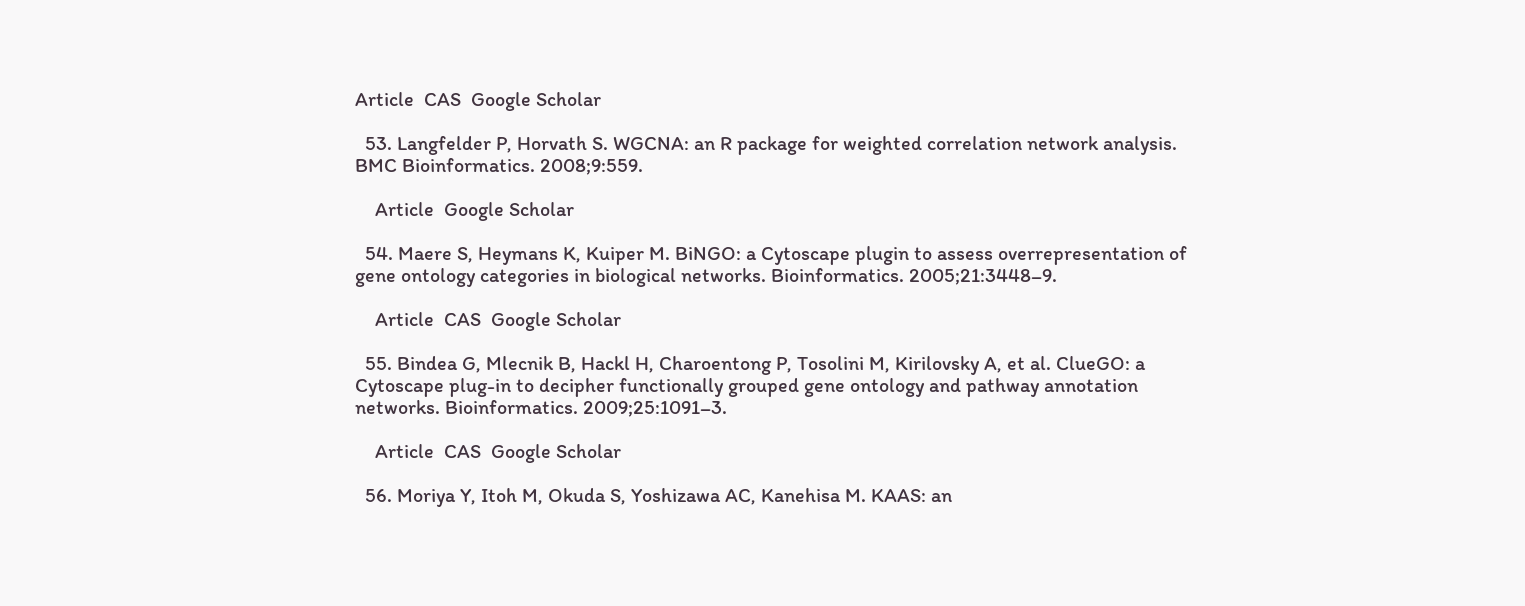Article  CAS  Google Scholar

  53. Langfelder P, Horvath S. WGCNA: an R package for weighted correlation network analysis. BMC Bioinformatics. 2008;9:559.

    Article  Google Scholar

  54. Maere S, Heymans K, Kuiper M. BiNGO: a Cytoscape plugin to assess overrepresentation of gene ontology categories in biological networks. Bioinformatics. 2005;21:3448–9.

    Article  CAS  Google Scholar

  55. Bindea G, Mlecnik B, Hackl H, Charoentong P, Tosolini M, Kirilovsky A, et al. ClueGO: a Cytoscape plug-in to decipher functionally grouped gene ontology and pathway annotation networks. Bioinformatics. 2009;25:1091–3.

    Article  CAS  Google Scholar

  56. Moriya Y, Itoh M, Okuda S, Yoshizawa AC, Kanehisa M. KAAS: an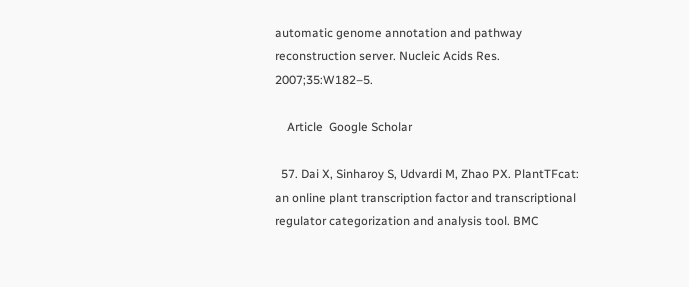automatic genome annotation and pathway reconstruction server. Nucleic Acids Res. 2007;35:W182–5.

    Article  Google Scholar

  57. Dai X, Sinharoy S, Udvardi M, Zhao PX. PlantTFcat: an online plant transcription factor and transcriptional regulator categorization and analysis tool. BMC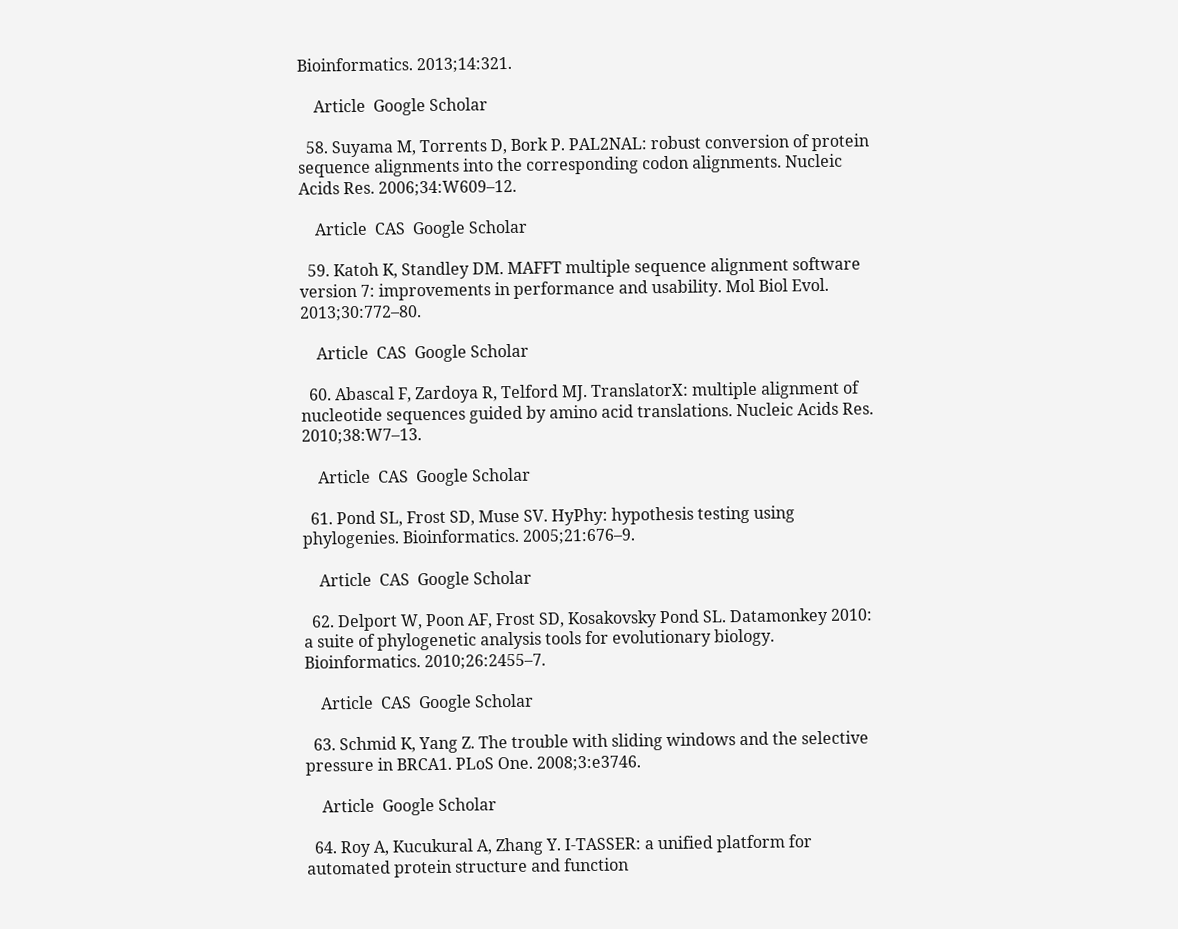Bioinformatics. 2013;14:321.

    Article  Google Scholar

  58. Suyama M, Torrents D, Bork P. PAL2NAL: robust conversion of protein sequence alignments into the corresponding codon alignments. Nucleic Acids Res. 2006;34:W609–12.

    Article  CAS  Google Scholar

  59. Katoh K, Standley DM. MAFFT multiple sequence alignment software version 7: improvements in performance and usability. Mol Biol Evol. 2013;30:772–80.

    Article  CAS  Google Scholar

  60. Abascal F, Zardoya R, Telford MJ. TranslatorX: multiple alignment of nucleotide sequences guided by amino acid translations. Nucleic Acids Res. 2010;38:W7–13.

    Article  CAS  Google Scholar

  61. Pond SL, Frost SD, Muse SV. HyPhy: hypothesis testing using phylogenies. Bioinformatics. 2005;21:676–9.

    Article  CAS  Google Scholar

  62. Delport W, Poon AF, Frost SD, Kosakovsky Pond SL. Datamonkey 2010: a suite of phylogenetic analysis tools for evolutionary biology. Bioinformatics. 2010;26:2455–7.

    Article  CAS  Google Scholar

  63. Schmid K, Yang Z. The trouble with sliding windows and the selective pressure in BRCA1. PLoS One. 2008;3:e3746.

    Article  Google Scholar

  64. Roy A, Kucukural A, Zhang Y. I-TASSER: a unified platform for automated protein structure and function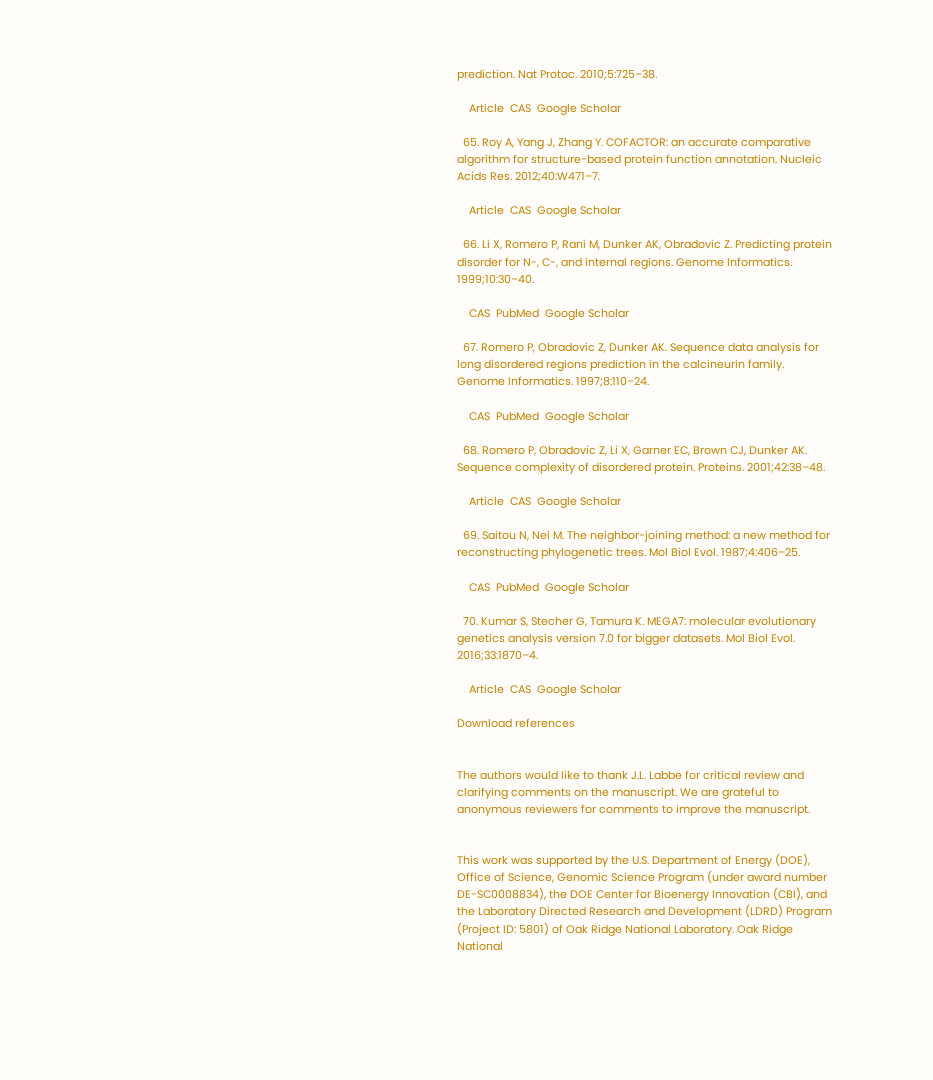prediction. Nat Protoc. 2010;5:725–38.

    Article  CAS  Google Scholar

  65. Roy A, Yang J, Zhang Y. COFACTOR: an accurate comparative algorithm for structure-based protein function annotation. Nucleic Acids Res. 2012;40:W471–7.

    Article  CAS  Google Scholar

  66. Li X, Romero P, Rani M, Dunker AK, Obradovic Z. Predicting protein disorder for N-, C-, and internal regions. Genome Informatics. 1999;10:30–40.

    CAS  PubMed  Google Scholar

  67. Romero P, Obradovic Z, Dunker AK. Sequence data analysis for long disordered regions prediction in the calcineurin family. Genome Informatics. 1997;8:110–24.

    CAS  PubMed  Google Scholar

  68. Romero P, Obradovic Z, Li X, Garner EC, Brown CJ, Dunker AK. Sequence complexity of disordered protein. Proteins. 2001;42:38–48.

    Article  CAS  Google Scholar

  69. Saitou N, Nei M. The neighbor-joining method: a new method for reconstructing phylogenetic trees. Mol Biol Evol. 1987;4:406–25.

    CAS  PubMed  Google Scholar

  70. Kumar S, Stecher G, Tamura K. MEGA7: molecular evolutionary genetics analysis version 7.0 for bigger datasets. Mol Biol Evol. 2016;33:1870–4.

    Article  CAS  Google Scholar

Download references


The authors would like to thank J.L. Labbe for critical review and clarifying comments on the manuscript. We are grateful to anonymous reviewers for comments to improve the manuscript.


This work was supported by the U.S. Department of Energy (DOE), Office of Science, Genomic Science Program (under award number DE-SC0008834), the DOE Center for Bioenergy Innovation (CBI), and the Laboratory Directed Research and Development (LDRD) Program (Project ID: 5801) of Oak Ridge National Laboratory. Oak Ridge National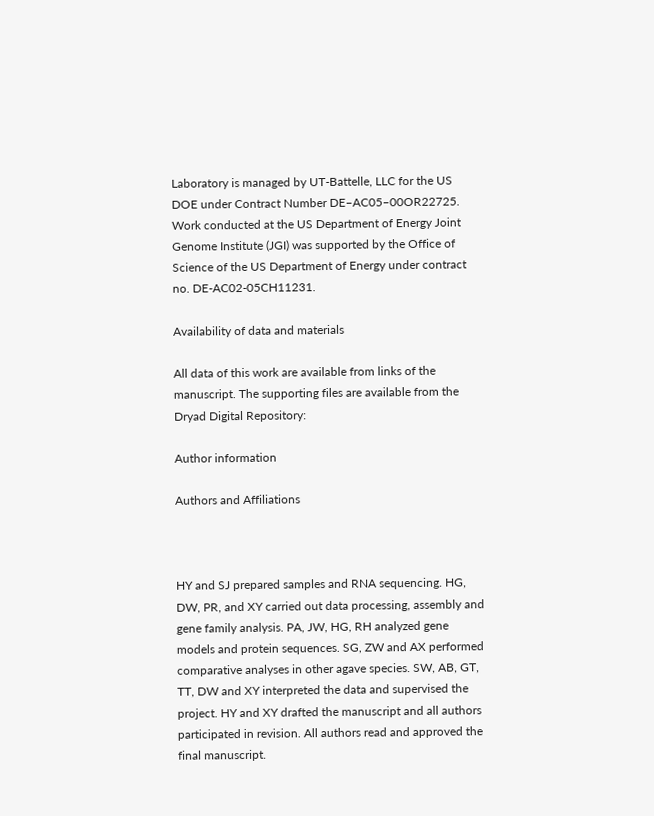Laboratory is managed by UT-Battelle, LLC for the US DOE under Contract Number DE–AC05–00OR22725. Work conducted at the US Department of Energy Joint Genome Institute (JGI) was supported by the Office of Science of the US Department of Energy under contract no. DE-AC02-05CH11231.

Availability of data and materials

All data of this work are available from links of the manuscript. The supporting files are available from the Dryad Digital Repository:

Author information

Authors and Affiliations



HY and SJ prepared samples and RNA sequencing. HG, DW, PR, and XY carried out data processing, assembly and gene family analysis. PA, JW, HG, RH analyzed gene models and protein sequences. SG, ZW and AX performed comparative analyses in other agave species. SW, AB, GT, TT, DW and XY interpreted the data and supervised the project. HY and XY drafted the manuscript and all authors participated in revision. All authors read and approved the final manuscript.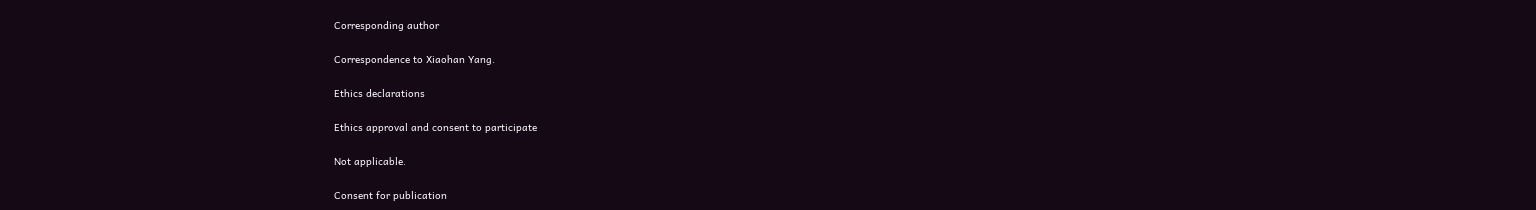Corresponding author

Correspondence to Xiaohan Yang.

Ethics declarations

Ethics approval and consent to participate

Not applicable.

Consent for publication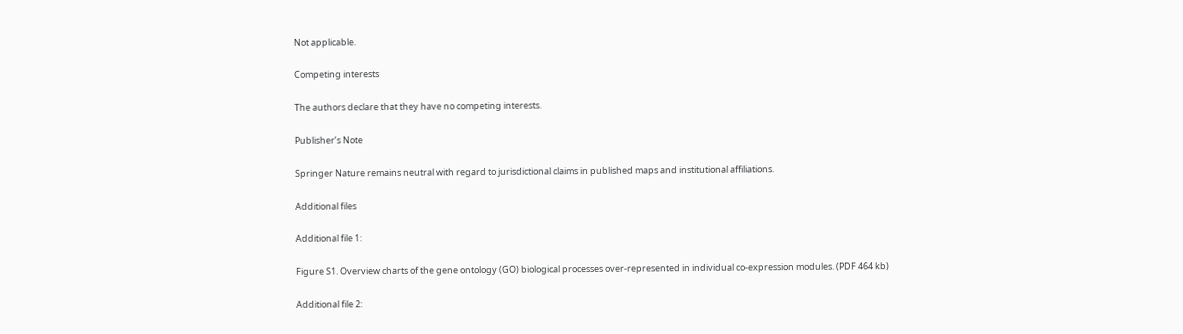Not applicable.

Competing interests

The authors declare that they have no competing interests.

Publisher’s Note

Springer Nature remains neutral with regard to jurisdictional claims in published maps and institutional affiliations.

Additional files

Additional file 1:

Figure S1. Overview charts of the gene ontology (GO) biological processes over-represented in individual co-expression modules. (PDF 464 kb)

Additional file 2: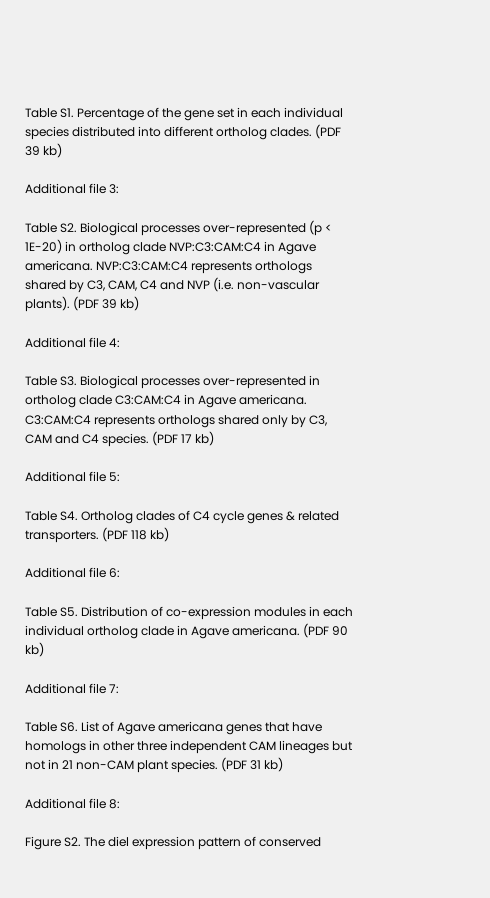Table S1. Percentage of the gene set in each individual species distributed into different ortholog clades. (PDF 39 kb)

Additional file 3:

Table S2. Biological processes over-represented (p < 1E-20) in ortholog clade NVP:C3:CAM:C4 in Agave americana. NVP:C3:CAM:C4 represents orthologs shared by C3, CAM, C4 and NVP (i.e. non-vascular plants). (PDF 39 kb)

Additional file 4:

Table S3. Biological processes over-represented in ortholog clade C3:CAM:C4 in Agave americana. C3:CAM:C4 represents orthologs shared only by C3, CAM and C4 species. (PDF 17 kb)

Additional file 5:

Table S4. Ortholog clades of C4 cycle genes & related transporters. (PDF 118 kb)

Additional file 6:

Table S5. Distribution of co-expression modules in each individual ortholog clade in Agave americana. (PDF 90 kb)

Additional file 7:

Table S6. List of Agave americana genes that have homologs in other three independent CAM lineages but not in 21 non-CAM plant species. (PDF 31 kb)

Additional file 8:

Figure S2. The diel expression pattern of conserved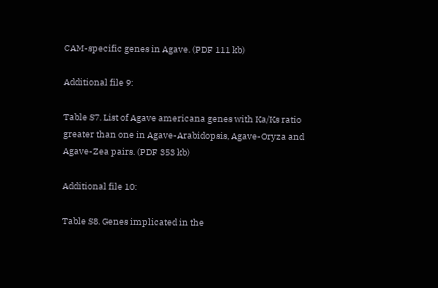CAM-specific genes in Agave. (PDF 111 kb)

Additional file 9:

Table S7. List of Agave americana genes with Ka/Ks ratio greater than one in Agave-Arabidopsis, Agave-Oryza and Agave-Zea pairs. (PDF 353 kb)

Additional file 10:

Table S8. Genes implicated in the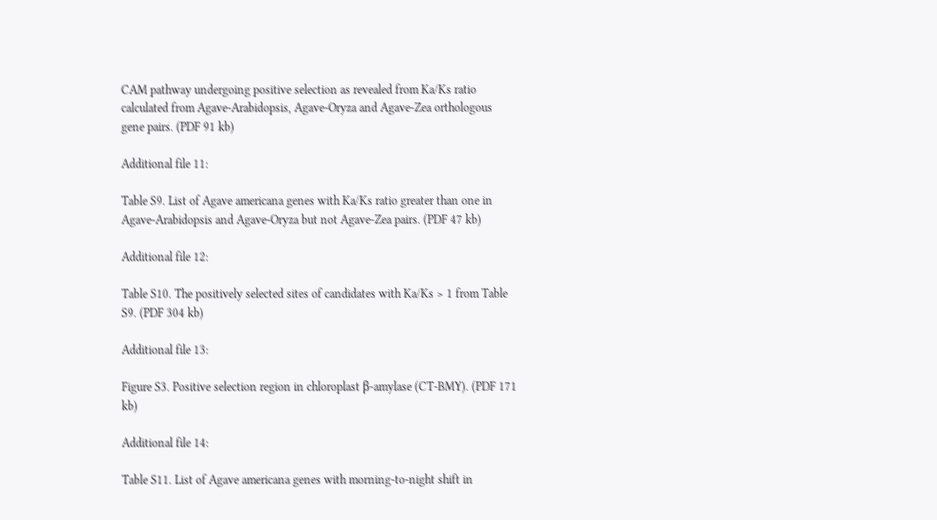CAM pathway undergoing positive selection as revealed from Ka/Ks ratio calculated from Agave-Arabidopsis, Agave-Oryza and Agave-Zea orthologous gene pairs. (PDF 91 kb)

Additional file 11:

Table S9. List of Agave americana genes with Ka/Ks ratio greater than one in Agave-Arabidopsis and Agave-Oryza but not Agave-Zea pairs. (PDF 47 kb)

Additional file 12:

Table S10. The positively selected sites of candidates with Ka/Ks > 1 from Table S9. (PDF 304 kb)

Additional file 13:

Figure S3. Positive selection region in chloroplast β-amylase (CT-BMY). (PDF 171 kb)

Additional file 14:

Table S11. List of Agave americana genes with morning-to-night shift in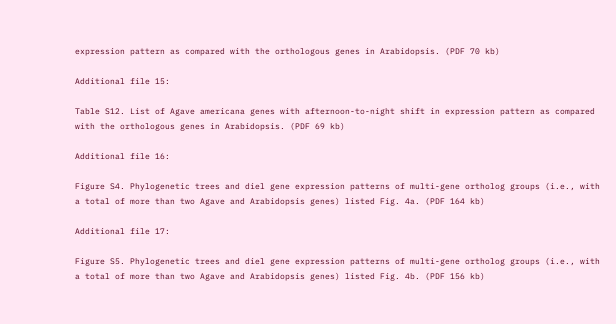expression pattern as compared with the orthologous genes in Arabidopsis. (PDF 70 kb)

Additional file 15:

Table S12. List of Agave americana genes with afternoon-to-night shift in expression pattern as compared with the orthologous genes in Arabidopsis. (PDF 69 kb)

Additional file 16:

Figure S4. Phylogenetic trees and diel gene expression patterns of multi-gene ortholog groups (i.e., with a total of more than two Agave and Arabidopsis genes) listed Fig. 4a. (PDF 164 kb)

Additional file 17:

Figure S5. Phylogenetic trees and diel gene expression patterns of multi-gene ortholog groups (i.e., with a total of more than two Agave and Arabidopsis genes) listed Fig. 4b. (PDF 156 kb)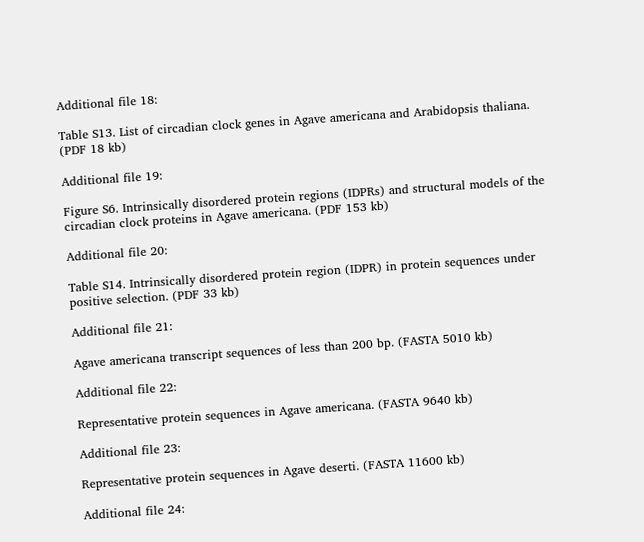Additional file 18:

Table S13. List of circadian clock genes in Agave americana and Arabidopsis thaliana. (PDF 18 kb)

Additional file 19:

Figure S6. Intrinsically disordered protein regions (IDPRs) and structural models of the circadian clock proteins in Agave americana. (PDF 153 kb)

Additional file 20:

Table S14. Intrinsically disordered protein region (IDPR) in protein sequences under positive selection. (PDF 33 kb)

Additional file 21:

Agave americana transcript sequences of less than 200 bp. (FASTA 5010 kb)

Additional file 22:

Representative protein sequences in Agave americana. (FASTA 9640 kb)

Additional file 23:

Representative protein sequences in Agave deserti. (FASTA 11600 kb)

Additional file 24: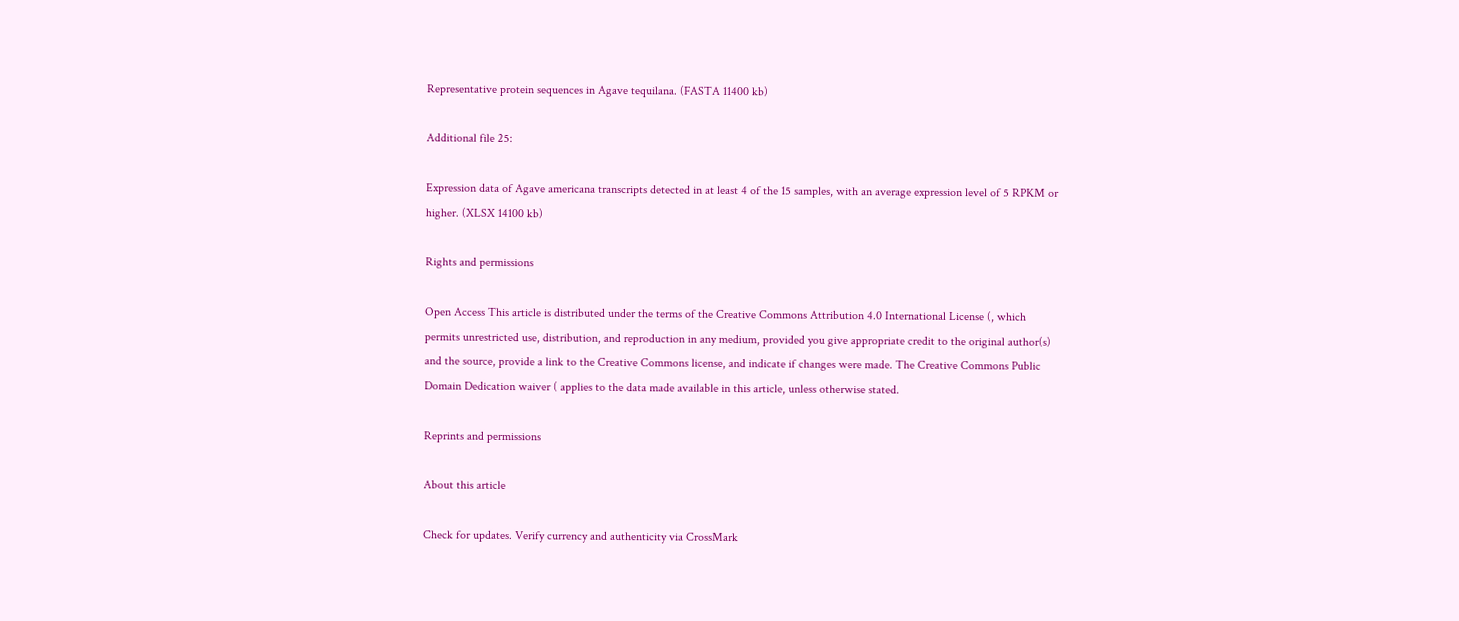Representative protein sequences in Agave tequilana. (FASTA 11400 kb)

Additional file 25:

Expression data of Agave americana transcripts detected in at least 4 of the 15 samples, with an average expression level of 5 RPKM or higher. (XLSX 14100 kb)

Rights and permissions

Open Access This article is distributed under the terms of the Creative Commons Attribution 4.0 International License (, which permits unrestricted use, distribution, and reproduction in any medium, provided you give appropriate credit to the original author(s) and the source, provide a link to the Creative Commons license, and indicate if changes were made. The Creative Commons Public Domain Dedication waiver ( applies to the data made available in this article, unless otherwise stated.

Reprints and permissions

About this article

Check for updates. Verify currency and authenticity via CrossMark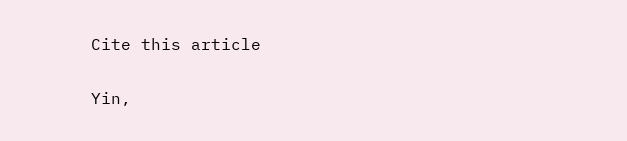Cite this article

Yin,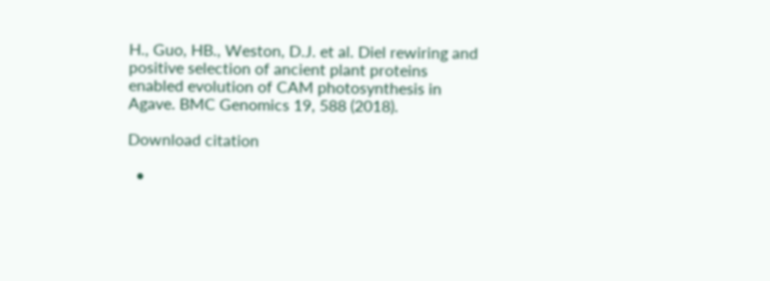H., Guo, HB., Weston, D.J. et al. Diel rewiring and positive selection of ancient plant proteins enabled evolution of CAM photosynthesis in Agave. BMC Genomics 19, 588 (2018).

Download citation

  •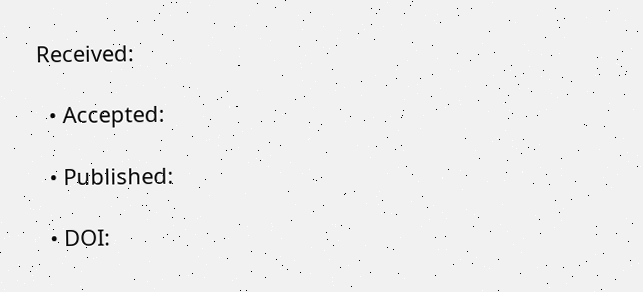Received:

  • Accepted:

  • Published:

  • DOI: